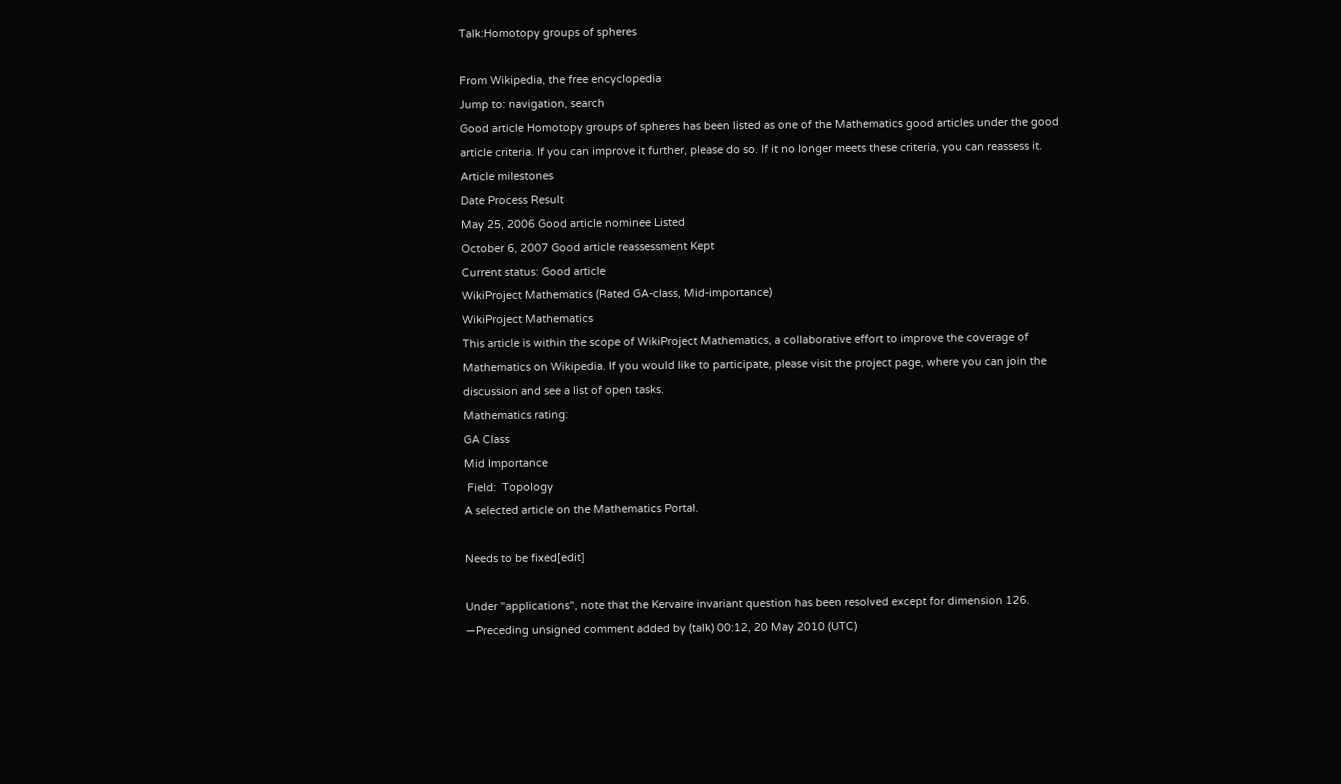Talk:Homotopy groups of spheres

From Wikipedia, the free encyclopedia
Jump to: navigation, search
Good article Homotopy groups of spheres has been listed as one of the Mathematics good articles under the good article criteria. If you can improve it further, please do so. If it no longer meets these criteria, you can reassess it.
Article milestones
Date Process Result
May 25, 2006 Good article nominee Listed
October 6, 2007 Good article reassessment Kept
Current status: Good article
WikiProject Mathematics (Rated GA-class, Mid-importance)
WikiProject Mathematics
This article is within the scope of WikiProject Mathematics, a collaborative effort to improve the coverage of Mathematics on Wikipedia. If you would like to participate, please visit the project page, where you can join the discussion and see a list of open tasks.
Mathematics rating:
GA Class
Mid Importance
 Field:  Topology
A selected article on the Mathematics Portal.

Needs to be fixed[edit]

Under "applications", note that the Kervaire invariant question has been resolved except for dimension 126. —Preceding unsigned comment added by (talk) 00:12, 20 May 2010 (UTC)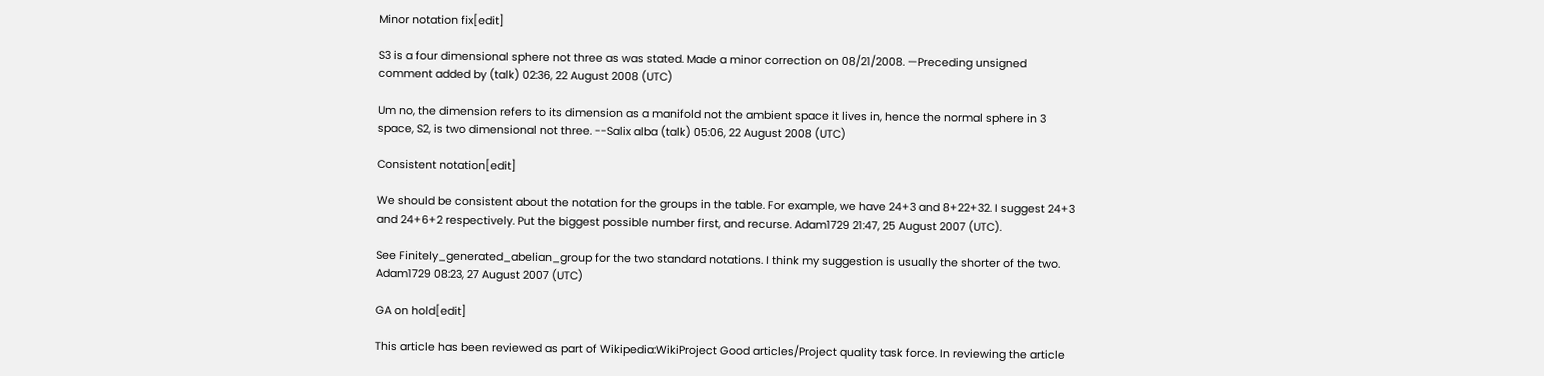Minor notation fix[edit]

S3 is a four dimensional sphere not three as was stated. Made a minor correction on 08/21/2008. —Preceding unsigned comment added by (talk) 02:36, 22 August 2008 (UTC)

Um no, the dimension refers to its dimension as a manifold not the ambient space it lives in, hence the normal sphere in 3 space, S2, is two dimensional not three. --Salix alba (talk) 05:06, 22 August 2008 (UTC)

Consistent notation[edit]

We should be consistent about the notation for the groups in the table. For example, we have 24+3 and 8+22+32. I suggest 24+3 and 24+6+2 respectively. Put the biggest possible number first, and recurse. Adam1729 21:47, 25 August 2007 (UTC).

See Finitely_generated_abelian_group for the two standard notations. I think my suggestion is usually the shorter of the two. Adam1729 08:23, 27 August 2007 (UTC)

GA on hold[edit]

This article has been reviewed as part of Wikipedia:WikiProject Good articles/Project quality task force. In reviewing the article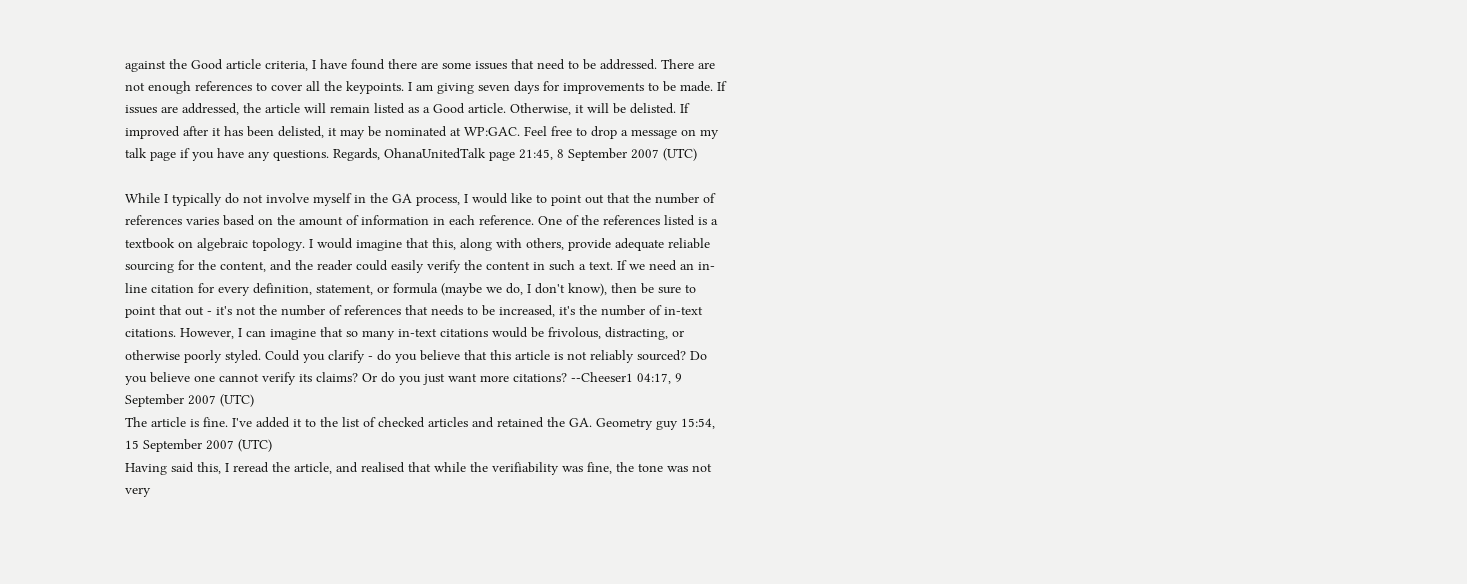against the Good article criteria, I have found there are some issues that need to be addressed. There are not enough references to cover all the keypoints. I am giving seven days for improvements to be made. If issues are addressed, the article will remain listed as a Good article. Otherwise, it will be delisted. If improved after it has been delisted, it may be nominated at WP:GAC. Feel free to drop a message on my talk page if you have any questions. Regards, OhanaUnitedTalk page 21:45, 8 September 2007 (UTC)

While I typically do not involve myself in the GA process, I would like to point out that the number of references varies based on the amount of information in each reference. One of the references listed is a textbook on algebraic topology. I would imagine that this, along with others, provide adequate reliable sourcing for the content, and the reader could easily verify the content in such a text. If we need an in-line citation for every definition, statement, or formula (maybe we do, I don't know), then be sure to point that out - it's not the number of references that needs to be increased, it's the number of in-text citations. However, I can imagine that so many in-text citations would be frivolous, distracting, or otherwise poorly styled. Could you clarify - do you believe that this article is not reliably sourced? Do you believe one cannot verify its claims? Or do you just want more citations? --Cheeser1 04:17, 9 September 2007 (UTC)
The article is fine. I've added it to the list of checked articles and retained the GA. Geometry guy 15:54, 15 September 2007 (UTC)
Having said this, I reread the article, and realised that while the verifiability was fine, the tone was not very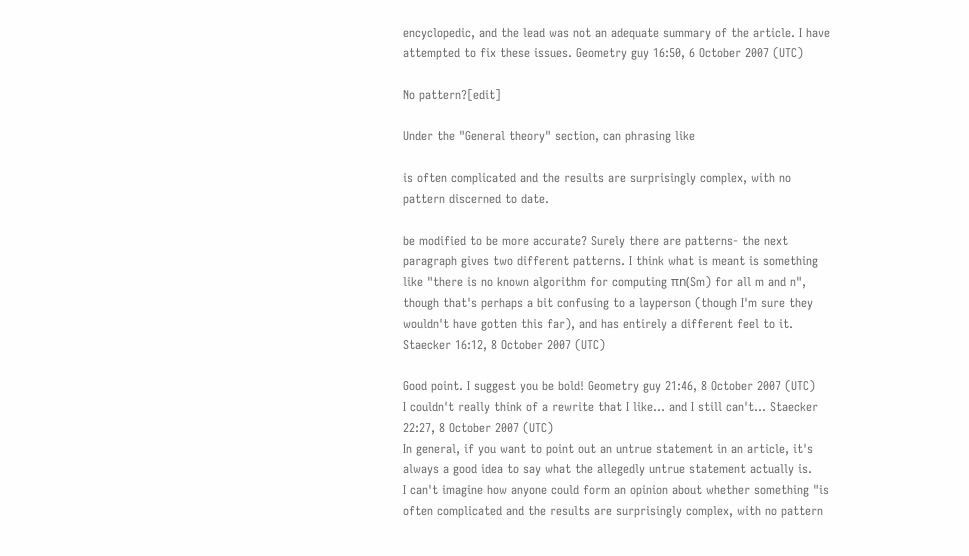encyclopedic, and the lead was not an adequate summary of the article. I have attempted to fix these issues. Geometry guy 16:50, 6 October 2007 (UTC)

No pattern?[edit]

Under the "General theory" section, can phrasing like

is often complicated and the results are surprisingly complex, with no pattern discerned to date.

be modified to be more accurate? Surely there are patterns- the next paragraph gives two different patterns. I think what is meant is something like "there is no known algorithm for computing πn(Sm) for all m and n", though that's perhaps a bit confusing to a layperson (though I'm sure they wouldn't have gotten this far), and has entirely a different feel to it. Staecker 16:12, 8 October 2007 (UTC)

Good point. I suggest you be bold! Geometry guy 21:46, 8 October 2007 (UTC)
I couldn't really think of a rewrite that I like... and I still can't... Staecker 22:27, 8 October 2007 (UTC)
In general, if you want to point out an untrue statement in an article, it's always a good idea to say what the allegedly untrue statement actually is.
I can't imagine how anyone could form an opinion about whether something "is often complicated and the results are surprisingly complex, with no pattern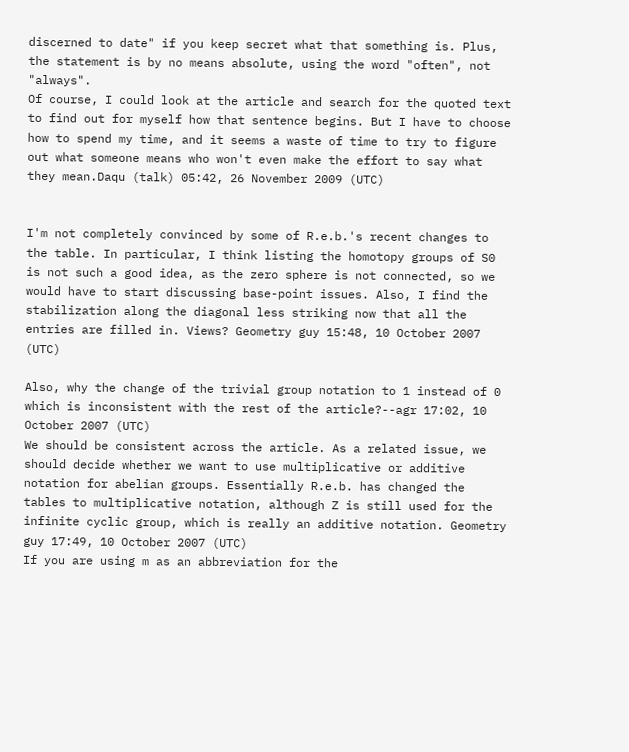discerned to date" if you keep secret what that something is. Plus, the statement is by no means absolute, using the word "often", not "always".
Of course, I could look at the article and search for the quoted text to find out for myself how that sentence begins. But I have to choose how to spend my time, and it seems a waste of time to try to figure out what someone means who won't even make the effort to say what they mean.Daqu (talk) 05:42, 26 November 2009 (UTC)


I'm not completely convinced by some of R.e.b.'s recent changes to the table. In particular, I think listing the homotopy groups of S0 is not such a good idea, as the zero sphere is not connected, so we would have to start discussing base-point issues. Also, I find the stabilization along the diagonal less striking now that all the entries are filled in. Views? Geometry guy 15:48, 10 October 2007 (UTC)

Also, why the change of the trivial group notation to 1 instead of 0 which is inconsistent with the rest of the article?--agr 17:02, 10 October 2007 (UTC)
We should be consistent across the article. As a related issue, we should decide whether we want to use multiplicative or additive notation for abelian groups. Essentially R.e.b. has changed the tables to multiplicative notation, although Z is still used for the infinite cyclic group, which is really an additive notation. Geometry guy 17:49, 10 October 2007 (UTC)
If you are using m as an abbreviation for the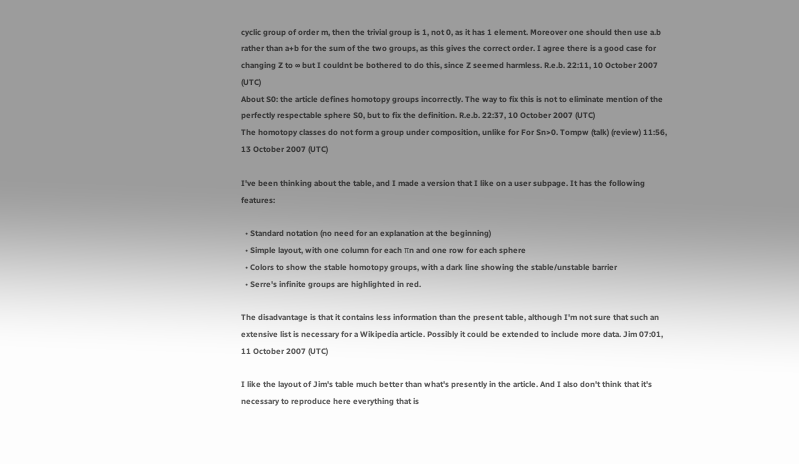cyclic group of order m, then the trivial group is 1, not 0, as it has 1 element. Moreover one should then use a.b rather than a+b for the sum of the two groups, as this gives the correct order. I agree there is a good case for changing Z to ∞ but I couldnt be bothered to do this, since Z seemed harmless. R.e.b. 22:11, 10 October 2007 (UTC)
About S0: the article defines homotopy groups incorrectly. The way to fix this is not to eliminate mention of the perfectly respectable sphere S0, but to fix the definition. R.e.b. 22:37, 10 October 2007 (UTC)
The homotopy classes do not form a group under composition, unlike for For Sn>0. Tompw (talk) (review) 11:56, 13 October 2007 (UTC)

I've been thinking about the table, and I made a version that I like on a user subpage. It has the following features:

  • Standard notation (no need for an explanation at the beginning)
  • Simple layout, with one column for each πn and one row for each sphere
  • Colors to show the stable homotopy groups, with a dark line showing the stable/unstable barrier
  • Serre's infinite groups are highlighted in red.

The disadvantage is that it contains less information than the present table, although I'm not sure that such an extensive list is necessary for a Wikipedia article. Possibly it could be extended to include more data. Jim 07:01, 11 October 2007 (UTC)

I like the layout of Jim's table much better than what's presently in the article. And I also don't think that it's necessary to reproduce here everything that is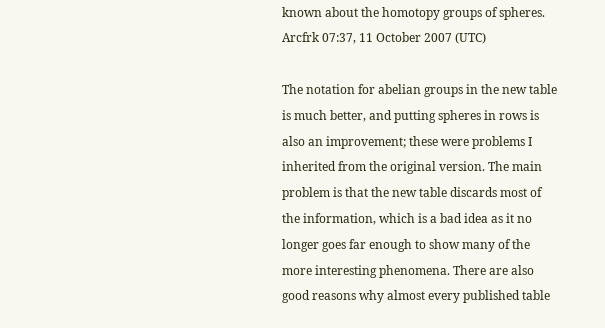known about the homotopy groups of spheres. Arcfrk 07:37, 11 October 2007 (UTC)

The notation for abelian groups in the new table is much better, and putting spheres in rows is also an improvement; these were problems I inherited from the original version. The main problem is that the new table discards most of the information, which is a bad idea as it no longer goes far enough to show many of the more interesting phenomena. There are also good reasons why almost every published table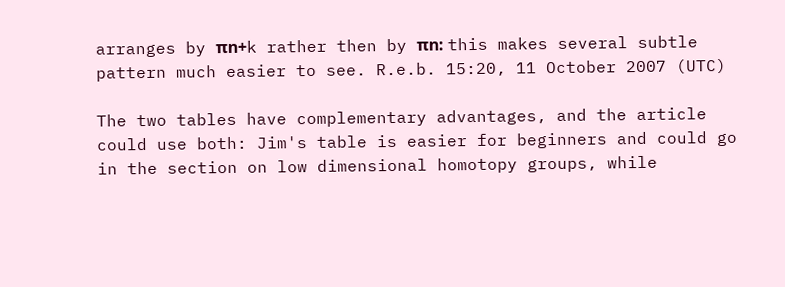arranges by πn+k rather then by πn: this makes several subtle pattern much easier to see. R.e.b. 15:20, 11 October 2007 (UTC)

The two tables have complementary advantages, and the article could use both: Jim's table is easier for beginners and could go in the section on low dimensional homotopy groups, while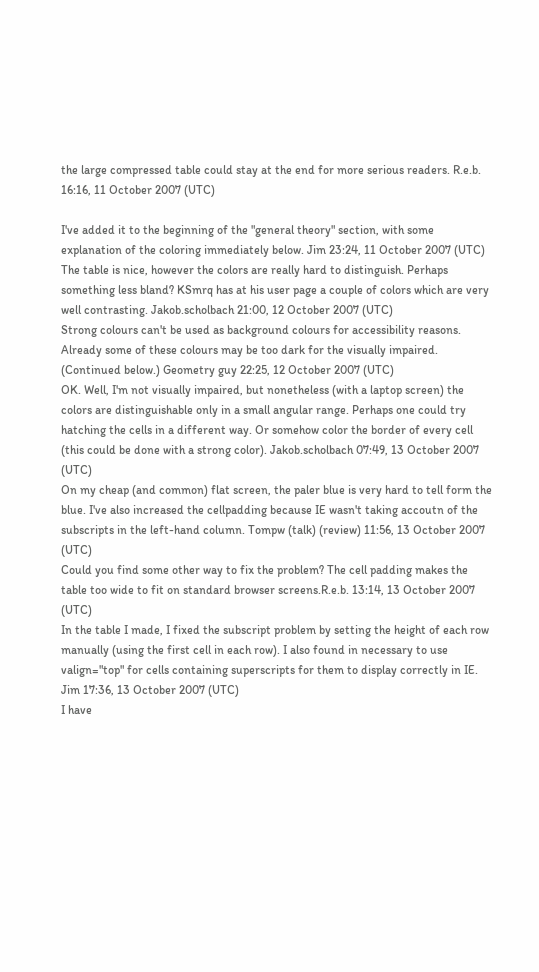the large compressed table could stay at the end for more serious readers. R.e.b. 16:16, 11 October 2007 (UTC)

I've added it to the beginning of the "general theory" section, with some explanation of the coloring immediately below. Jim 23:24, 11 October 2007 (UTC)
The table is nice, however the colors are really hard to distinguish. Perhaps something less bland? KSmrq has at his user page a couple of colors which are very well contrasting. Jakob.scholbach 21:00, 12 October 2007 (UTC)
Strong colours can't be used as background colours for accessibility reasons. Already some of these colours may be too dark for the visually impaired. (Continued below.) Geometry guy 22:25, 12 October 2007 (UTC)
OK. Well, I'm not visually impaired, but nonetheless (with a laptop screen) the colors are distinguishable only in a small angular range. Perhaps one could try hatching the cells in a different way. Or somehow color the border of every cell (this could be done with a strong color). Jakob.scholbach 07:49, 13 October 2007 (UTC)
On my cheap (and common) flat screen, the paler blue is very hard to tell form the blue. I've also increased the cellpadding because IE wasn't taking accoutn of the subscripts in the left-hand column. Tompw (talk) (review) 11:56, 13 October 2007 (UTC)
Could you find some other way to fix the problem? The cell padding makes the table too wide to fit on standard browser screens.R.e.b. 13:14, 13 October 2007 (UTC)
In the table I made, I fixed the subscript problem by setting the height of each row manually (using the first cell in each row). I also found in necessary to use valign="top" for cells containing superscripts for them to display correctly in IE. Jim 17:36, 13 October 2007 (UTC)
I have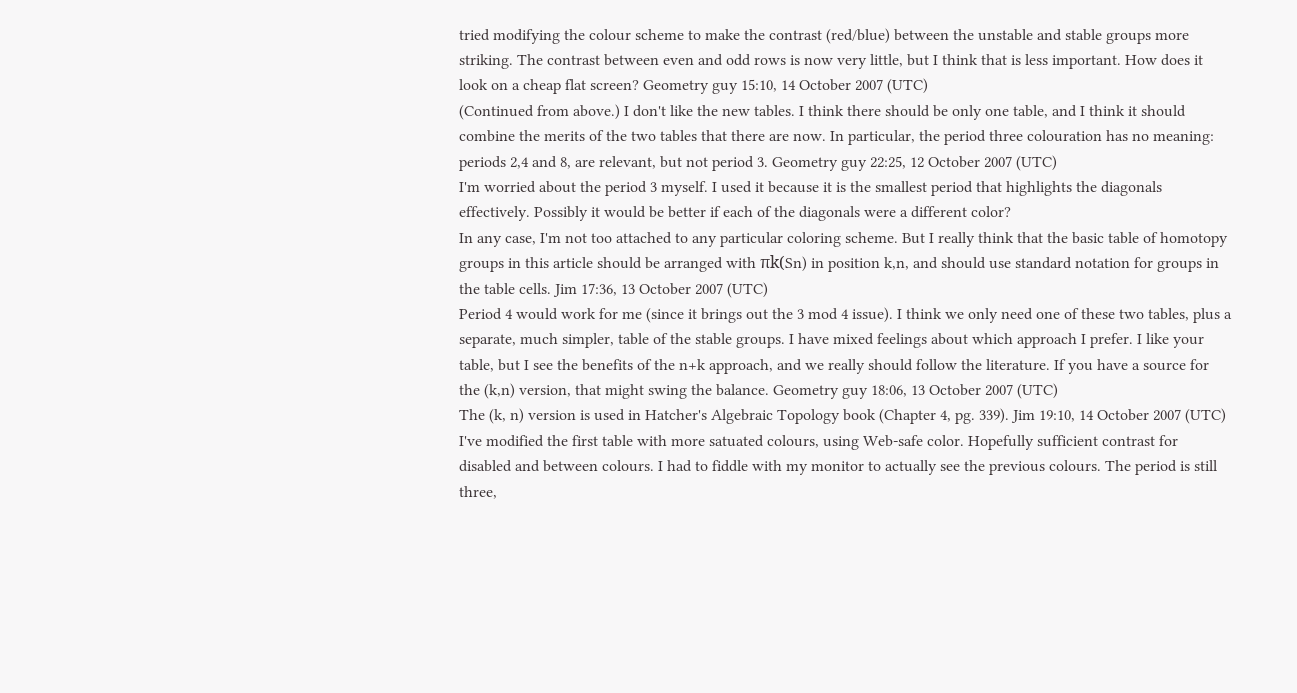tried modifying the colour scheme to make the contrast (red/blue) between the unstable and stable groups more striking. The contrast between even and odd rows is now very little, but I think that is less important. How does it look on a cheap flat screen? Geometry guy 15:10, 14 October 2007 (UTC)
(Continued from above.) I don't like the new tables. I think there should be only one table, and I think it should combine the merits of the two tables that there are now. In particular, the period three colouration has no meaning: periods 2,4 and 8, are relevant, but not period 3. Geometry guy 22:25, 12 October 2007 (UTC)
I'm worried about the period 3 myself. I used it because it is the smallest period that highlights the diagonals effectively. Possibly it would be better if each of the diagonals were a different color?
In any case, I'm not too attached to any particular coloring scheme. But I really think that the basic table of homotopy groups in this article should be arranged with πk(Sn) in position k,n, and should use standard notation for groups in the table cells. Jim 17:36, 13 October 2007 (UTC)
Period 4 would work for me (since it brings out the 3 mod 4 issue). I think we only need one of these two tables, plus a separate, much simpler, table of the stable groups. I have mixed feelings about which approach I prefer. I like your table, but I see the benefits of the n+k approach, and we really should follow the literature. If you have a source for the (k,n) version, that might swing the balance. Geometry guy 18:06, 13 October 2007 (UTC)
The (k, n) version is used in Hatcher's Algebraic Topology book (Chapter 4, pg. 339). Jim 19:10, 14 October 2007 (UTC)
I've modified the first table with more satuated colours, using Web-safe color. Hopefully sufficient contrast for disabled and between colours. I had to fiddle with my monitor to actually see the previous colours. The period is still three,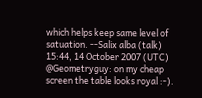which helps keep same level of satuation. --Salix alba (talk) 15:44, 14 October 2007 (UTC)
@Geometryguy: on my cheap screen the table looks royal :-).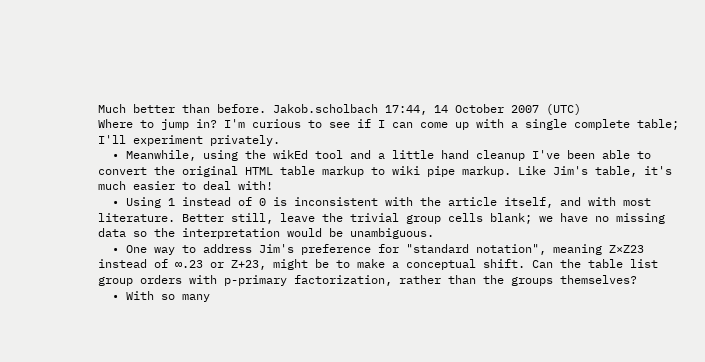Much better than before. Jakob.scholbach 17:44, 14 October 2007 (UTC)
Where to jump in? I'm curious to see if I can come up with a single complete table; I'll experiment privately.
  • Meanwhile, using the wikEd tool and a little hand cleanup I've been able to convert the original HTML table markup to wiki pipe markup. Like Jim's table, it's much easier to deal with!
  • Using 1 instead of 0 is inconsistent with the article itself, and with most literature. Better still, leave the trivial group cells blank; we have no missing data so the interpretation would be unambiguous.
  • One way to address Jim's preference for "standard notation", meaning Z×Z23 instead of ∞.23 or Z+23, might be to make a conceptual shift. Can the table list group orders with p-primary factorization, rather than the groups themselves?
  • With so many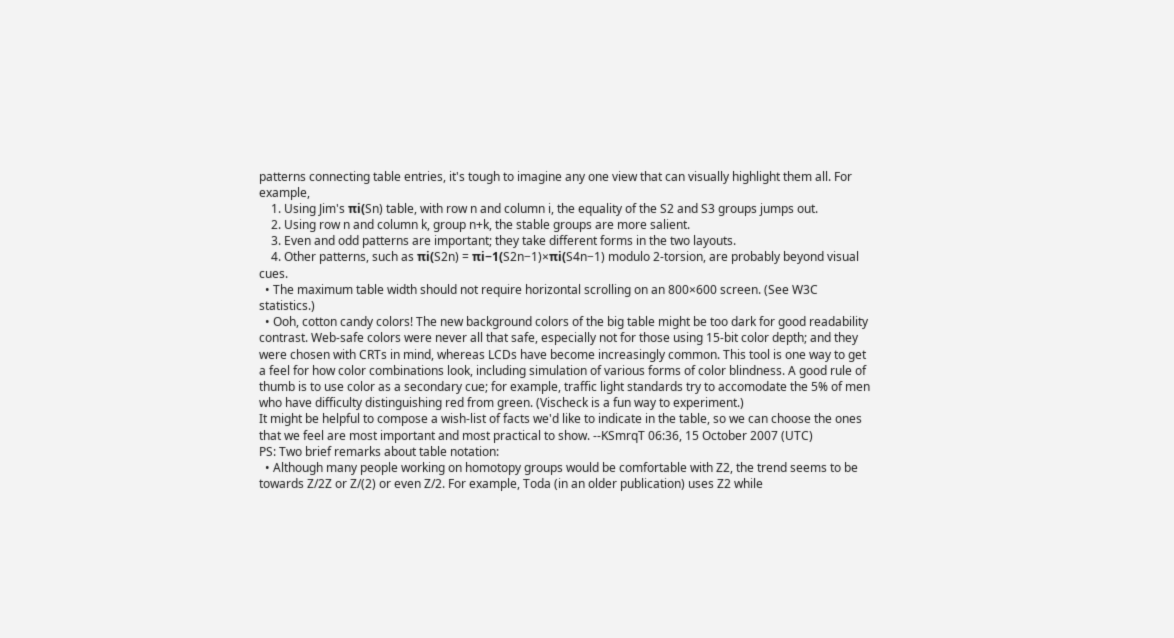patterns connecting table entries, it's tough to imagine any one view that can visually highlight them all. For example,
    1. Using Jim's πi(Sn) table, with row n and column i, the equality of the S2 and S3 groups jumps out.
    2. Using row n and column k, group n+k, the stable groups are more salient.
    3. Even and odd patterns are important; they take different forms in the two layouts.
    4. Other patterns, such as πi(S2n) = πi−1(S2n−1)×πi(S4n−1) modulo 2-torsion, are probably beyond visual cues.
  • The maximum table width should not require horizontal scrolling on an 800×600 screen. (See W3C statistics.)
  • Ooh, cotton candy colors! The new background colors of the big table might be too dark for good readability contrast. Web-safe colors were never all that safe, especially not for those using 15-bit color depth; and they were chosen with CRTs in mind, whereas LCDs have become increasingly common. This tool is one way to get a feel for how color combinations look, including simulation of various forms of color blindness. A good rule of thumb is to use color as a secondary cue; for example, traffic light standards try to accomodate the 5% of men who have difficulty distinguishing red from green. (Vischeck is a fun way to experiment.)
It might be helpful to compose a wish-list of facts we'd like to indicate in the table, so we can choose the ones that we feel are most important and most practical to show. --KSmrqT 06:36, 15 October 2007 (UTC)
PS: Two brief remarks about table notation:
  • Although many people working on homotopy groups would be comfortable with Z2, the trend seems to be towards Z/2Z or Z/(2) or even Z/2. For example, Toda (in an older publication) uses Z2 while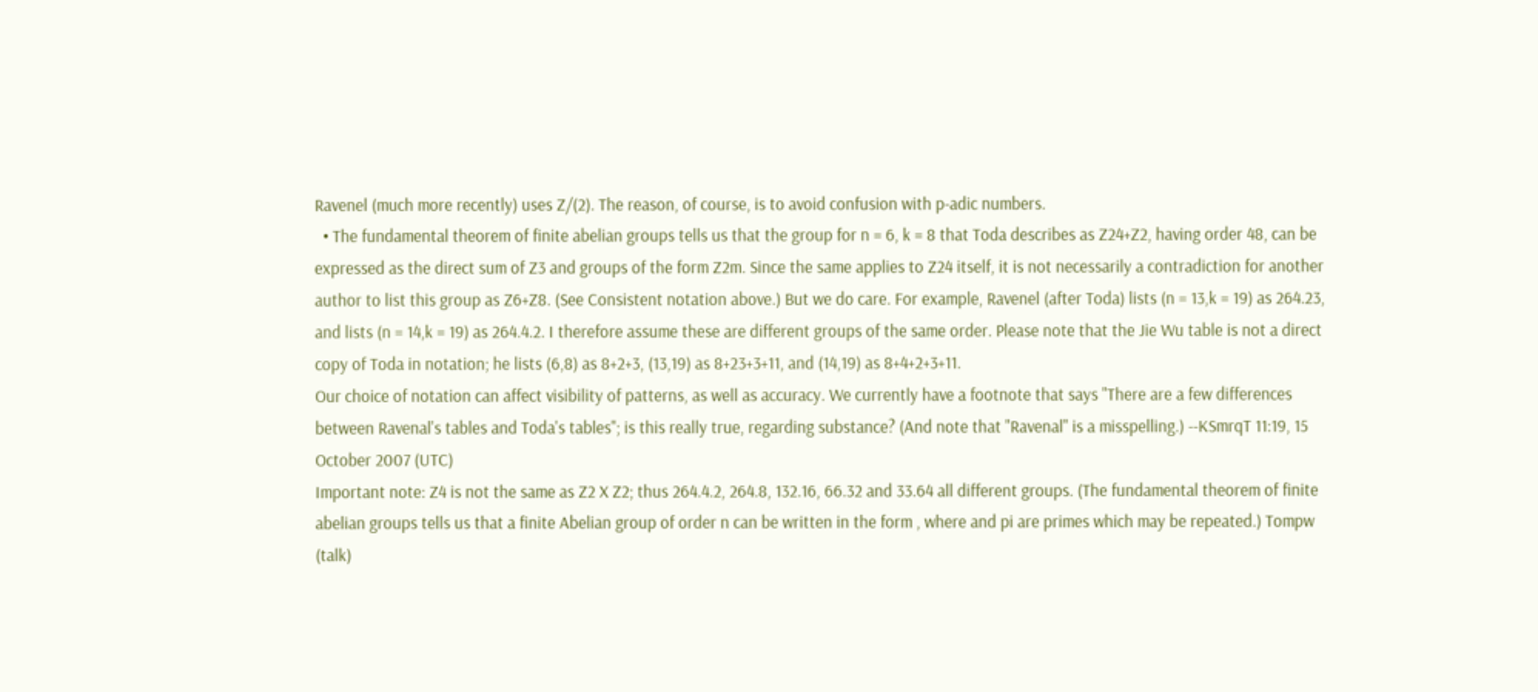Ravenel (much more recently) uses Z/(2). The reason, of course, is to avoid confusion with p-adic numbers.
  • The fundamental theorem of finite abelian groups tells us that the group for n = 6, k = 8 that Toda describes as Z24+Z2, having order 48, can be expressed as the direct sum of Z3 and groups of the form Z2m. Since the same applies to Z24 itself, it is not necessarily a contradiction for another author to list this group as Z6+Z8. (See Consistent notation above.) But we do care. For example, Ravenel (after Toda) lists (n = 13,k = 19) as 264.23, and lists (n = 14,k = 19) as 264.4.2. I therefore assume these are different groups of the same order. Please note that the Jie Wu table is not a direct copy of Toda in notation; he lists (6,8) as 8+2+3, (13,19) as 8+23+3+11, and (14,19) as 8+4+2+3+11.
Our choice of notation can affect visibility of patterns, as well as accuracy. We currently have a footnote that says "There are a few differences between Ravenal's tables and Toda's tables"; is this really true, regarding substance? (And note that "Ravenal" is a misspelling.) --KSmrqT 11:19, 15 October 2007 (UTC)
Important note: Z4 is not the same as Z2 X Z2; thus 264.4.2, 264.8, 132.16, 66.32 and 33.64 all different groups. (The fundamental theorem of finite abelian groups tells us that a finite Abelian group of order n can be written in the form , where and pi are primes which may be repeated.) Tompw (talk)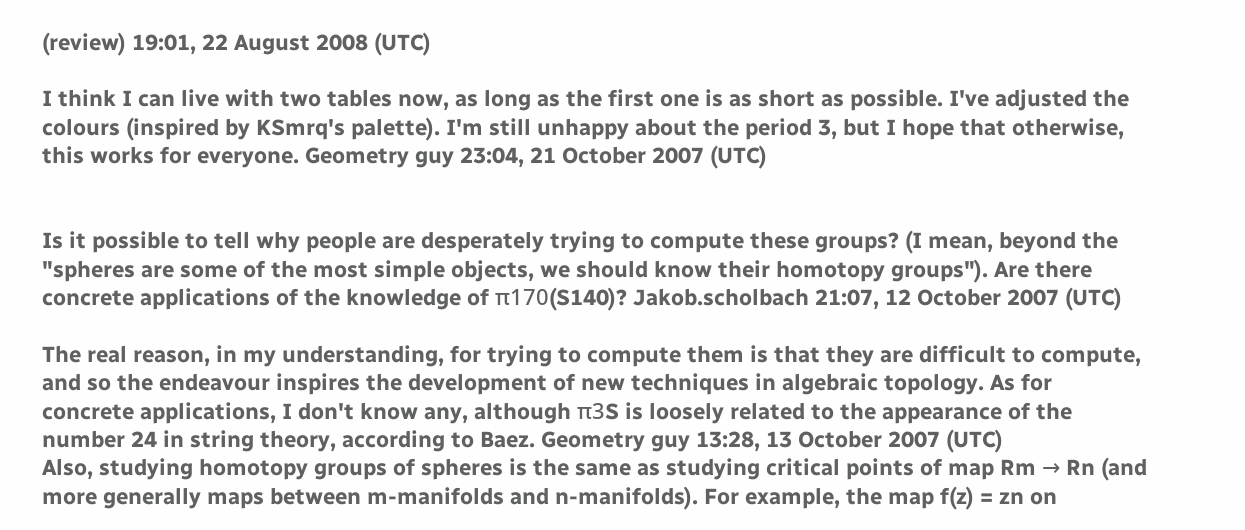(review) 19:01, 22 August 2008 (UTC)

I think I can live with two tables now, as long as the first one is as short as possible. I've adjusted the colours (inspired by KSmrq's palette). I'm still unhappy about the period 3, but I hope that otherwise, this works for everyone. Geometry guy 23:04, 21 October 2007 (UTC)


Is it possible to tell why people are desperately trying to compute these groups? (I mean, beyond the "spheres are some of the most simple objects, we should know their homotopy groups"). Are there concrete applications of the knowledge of π170(S140)? Jakob.scholbach 21:07, 12 October 2007 (UTC)

The real reason, in my understanding, for trying to compute them is that they are difficult to compute, and so the endeavour inspires the development of new techniques in algebraic topology. As for concrete applications, I don't know any, although π3S is loosely related to the appearance of the number 24 in string theory, according to Baez. Geometry guy 13:28, 13 October 2007 (UTC)
Also, studying homotopy groups of spheres is the same as studying critical points of map Rm → Rn (and more generally maps between m-manifolds and n-manifolds). For example, the map f(z) = zn on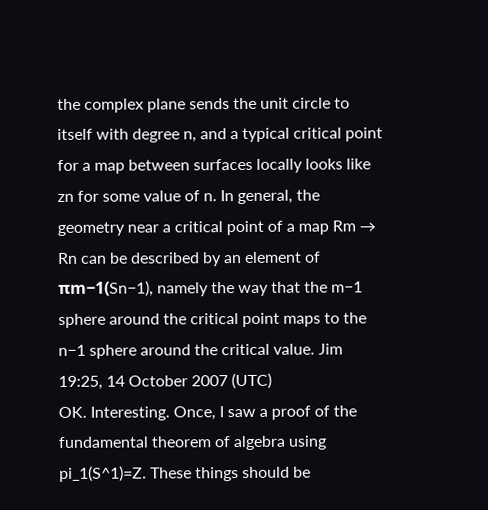the complex plane sends the unit circle to itself with degree n, and a typical critical point for a map between surfaces locally looks like zn for some value of n. In general, the geometry near a critical point of a map Rm → Rn can be described by an element of πm−1(Sn−1), namely the way that the m−1 sphere around the critical point maps to the n−1 sphere around the critical value. Jim 19:25, 14 October 2007 (UTC)
OK. Interesting. Once, I saw a proof of the fundamental theorem of algebra using pi_1(S^1)=Z. These things should be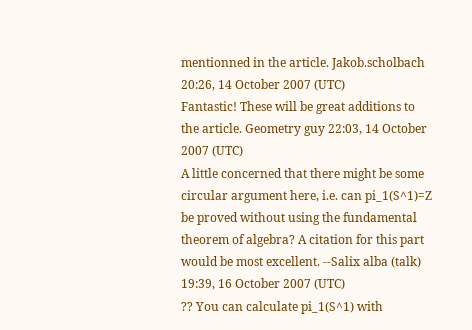mentionned in the article. Jakob.scholbach 20:26, 14 October 2007 (UTC)
Fantastic! These will be great additions to the article. Geometry guy 22:03, 14 October 2007 (UTC)
A little concerned that there might be some circular argument here, i.e. can pi_1(S^1)=Z be proved without using the fundamental theorem of algebra? A citation for this part would be most excellent. --Salix alba (talk) 19:39, 16 October 2007 (UTC)
?? You can calculate pi_1(S^1) with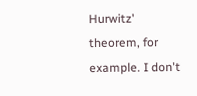Hurwitz' theorem, for example. I don't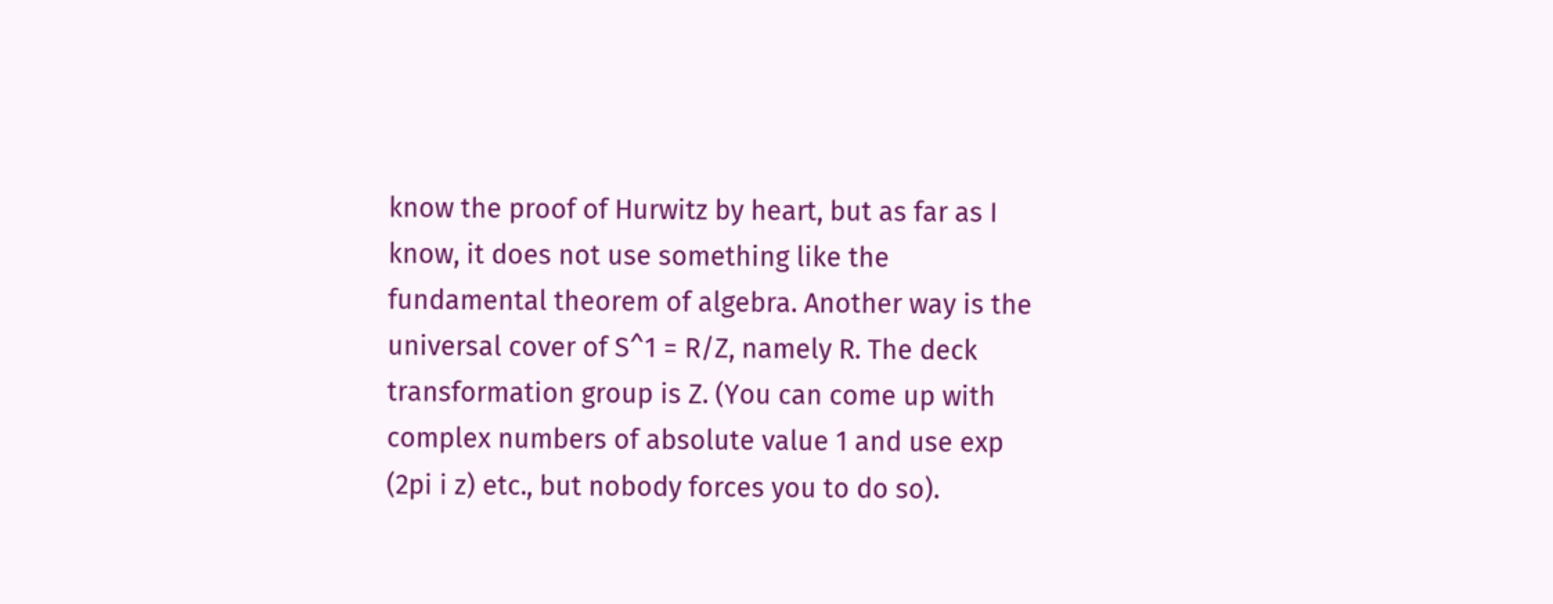know the proof of Hurwitz by heart, but as far as I know, it does not use something like the fundamental theorem of algebra. Another way is the universal cover of S^1 = R/Z, namely R. The deck transformation group is Z. (You can come up with complex numbers of absolute value 1 and use exp (2pi i z) etc., but nobody forces you to do so).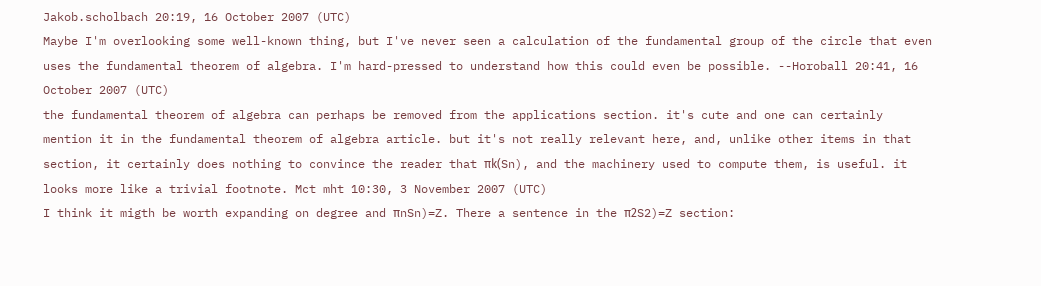Jakob.scholbach 20:19, 16 October 2007 (UTC)
Maybe I'm overlooking some well-known thing, but I've never seen a calculation of the fundamental group of the circle that even uses the fundamental theorem of algebra. I'm hard-pressed to understand how this could even be possible. --Horoball 20:41, 16 October 2007 (UTC)
the fundamental theorem of algebra can perhaps be removed from the applications section. it's cute and one can certainly mention it in the fundamental theorem of algebra article. but it's not really relevant here, and, unlike other items in that section, it certainly does nothing to convince the reader that πk(Sn), and the machinery used to compute them, is useful. it looks more like a trivial footnote. Mct mht 10:30, 3 November 2007 (UTC)
I think it migth be worth expanding on degree and πnSn)=Z. There a sentence in the π2S2)=Z section: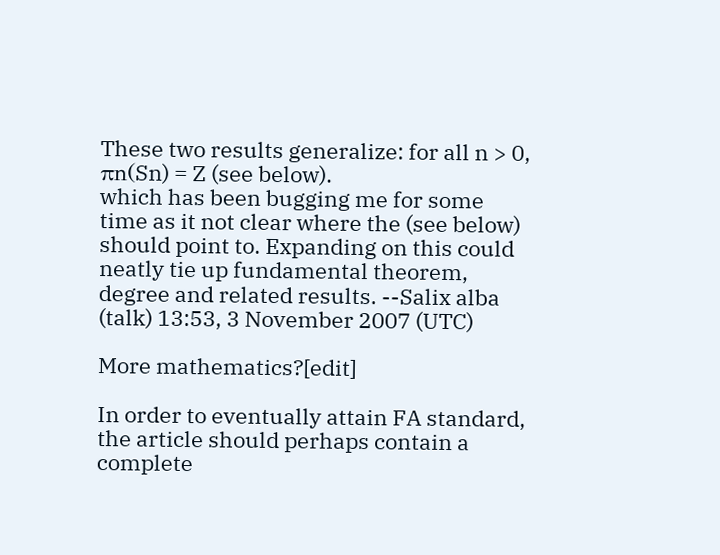These two results generalize: for all n > 0, πn(Sn) = Z (see below).
which has been bugging me for some time as it not clear where the (see below) should point to. Expanding on this could neatly tie up fundamental theorem, degree and related results. --Salix alba (talk) 13:53, 3 November 2007 (UTC)

More mathematics?[edit]

In order to eventually attain FA standard, the article should perhaps contain a complete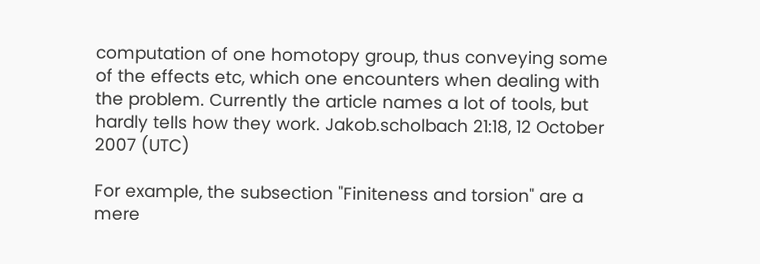computation of one homotopy group, thus conveying some of the effects etc, which one encounters when dealing with the problem. Currently the article names a lot of tools, but hardly tells how they work. Jakob.scholbach 21:18, 12 October 2007 (UTC)

For example, the subsection "Finiteness and torsion" are a mere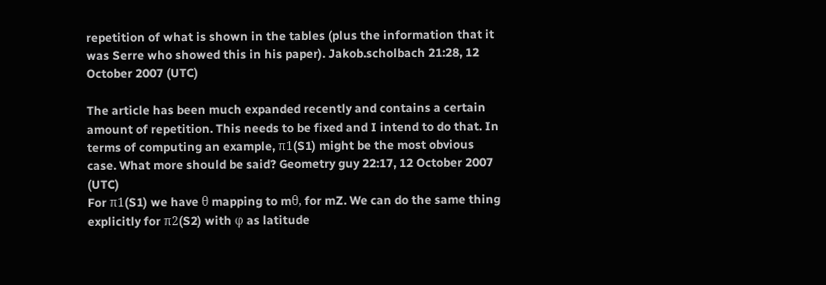repetition of what is shown in the tables (plus the information that it was Serre who showed this in his paper). Jakob.scholbach 21:28, 12 October 2007 (UTC)

The article has been much expanded recently and contains a certain amount of repetition. This needs to be fixed and I intend to do that. In terms of computing an example, π1(S1) might be the most obvious case. What more should be said? Geometry guy 22:17, 12 October 2007 (UTC)
For π1(S1) we have θ mapping to mθ, for mZ. We can do the same thing explicitly for π2(S2) with φ as latitude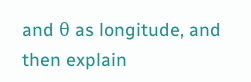and θ as longitude, and then explain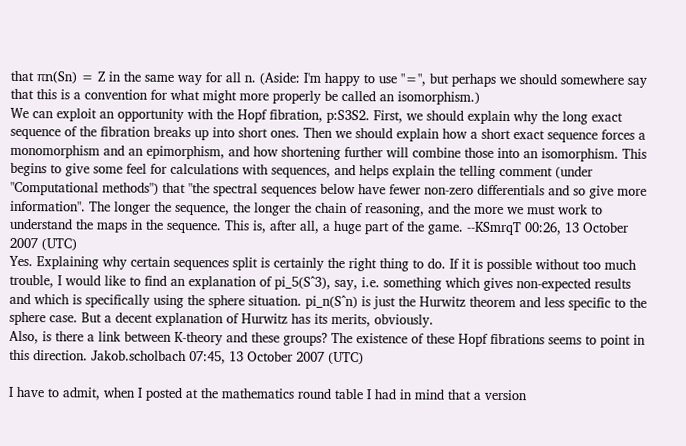that πn(Sn) = Z in the same way for all n. (Aside: I'm happy to use "=", but perhaps we should somewhere say that this is a convention for what might more properly be called an isomorphism.)
We can exploit an opportunity with the Hopf fibration, p:S3S2. First, we should explain why the long exact sequence of the fibration breaks up into short ones. Then we should explain how a short exact sequence forces a monomorphism and an epimorphism, and how shortening further will combine those into an isomorphism. This begins to give some feel for calculations with sequences, and helps explain the telling comment (under "Computational methods") that "the spectral sequences below have fewer non-zero differentials and so give more information". The longer the sequence, the longer the chain of reasoning, and the more we must work to understand the maps in the sequence. This is, after all, a huge part of the game. --KSmrqT 00:26, 13 October 2007 (UTC)
Yes. Explaining why certain sequences split is certainly the right thing to do. If it is possible without too much trouble, I would like to find an explanation of pi_5(S^3), say, i.e. something which gives non-expected results and which is specifically using the sphere situation. pi_n(S^n) is just the Hurwitz theorem and less specific to the sphere case. But a decent explanation of Hurwitz has its merits, obviously.
Also, is there a link between K-theory and these groups? The existence of these Hopf fibrations seems to point in this direction. Jakob.scholbach 07:45, 13 October 2007 (UTC)

I have to admit, when I posted at the mathematics round table I had in mind that a version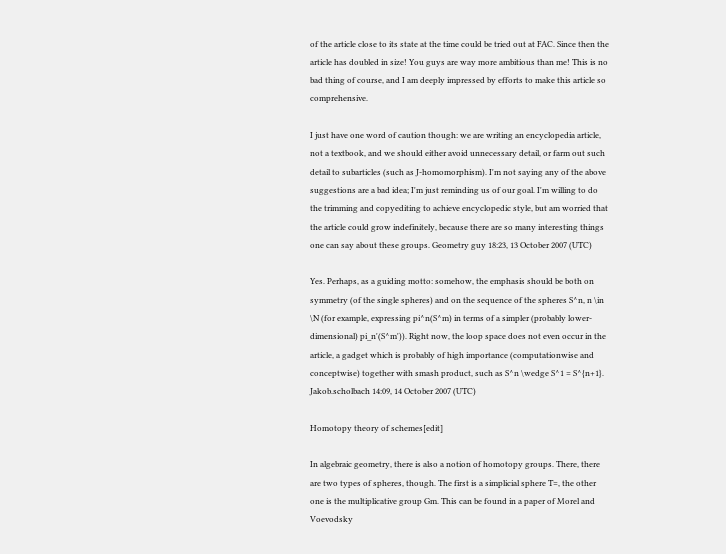of the article close to its state at the time could be tried out at FAC. Since then the article has doubled in size! You guys are way more ambitious than me! This is no bad thing of course, and I am deeply impressed by efforts to make this article so comprehensive.

I just have one word of caution though: we are writing an encyclopedia article, not a textbook, and we should either avoid unnecessary detail, or farm out such detail to subarticles (such as J-homomorphism). I'm not saying any of the above suggestions are a bad idea; I'm just reminding us of our goal. I'm willing to do the trimming and copyediting to achieve encyclopedic style, but am worried that the article could grow indefinitely, because there are so many interesting things one can say about these groups. Geometry guy 18:23, 13 October 2007 (UTC)

Yes. Perhaps, as a guiding motto: somehow, the emphasis should be both on symmetry (of the single spheres) and on the sequence of the spheres S^n, n \in \N (for example, expressing pi^n(S^m) in terms of a simpler (probably lower-dimensional) pi_n'(S^m')). Right now, the loop space does not even occur in the article, a gadget which is probably of high importance (computationwise and conceptwise) together with smash product, such as S^n \wedge S^1 = S^{n+1}. Jakob.scholbach 14:09, 14 October 2007 (UTC)

Homotopy theory of schemes[edit]

In algebraic geometry, there is also a notion of homotopy groups. There, there are two types of spheres, though. The first is a simplicial sphere T=, the other one is the multiplicative group Gm. This can be found in a paper of Morel and Voevodsky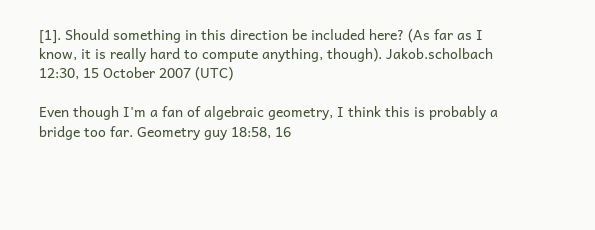[1]. Should something in this direction be included here? (As far as I know, it is really hard to compute anything, though). Jakob.scholbach 12:30, 15 October 2007 (UTC)

Even though I'm a fan of algebraic geometry, I think this is probably a bridge too far. Geometry guy 18:58, 16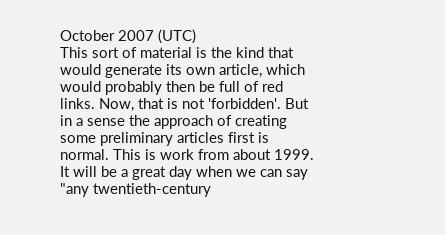October 2007 (UTC)
This sort of material is the kind that would generate its own article, which would probably then be full of red links. Now, that is not 'forbidden'. But in a sense the approach of creating some preliminary articles first is normal. This is work from about 1999. It will be a great day when we can say "any twentieth-century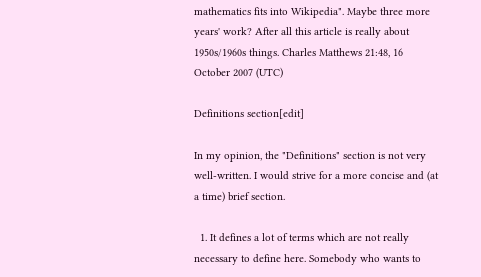mathematics fits into Wikipedia". Maybe three more years' work? After all this article is really about 1950s/1960s things. Charles Matthews 21:48, 16 October 2007 (UTC)

Definitions section[edit]

In my opinion, the "Definitions" section is not very well-written. I would strive for a more concise and (at a time) brief section.

  1. It defines a lot of terms which are not really necessary to define here. Somebody who wants to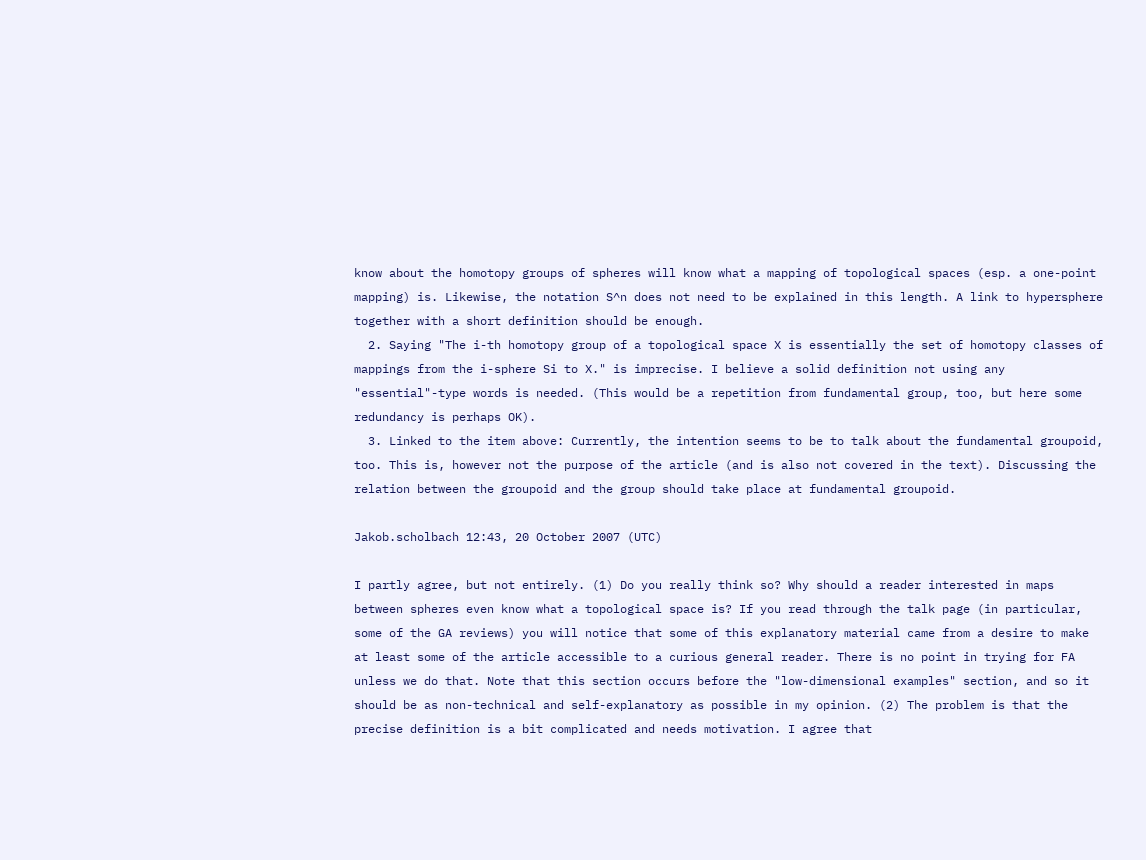know about the homotopy groups of spheres will know what a mapping of topological spaces (esp. a one-point mapping) is. Likewise, the notation S^n does not need to be explained in this length. A link to hypersphere together with a short definition should be enough.
  2. Saying "The i-th homotopy group of a topological space X is essentially the set of homotopy classes of mappings from the i-sphere Si to X." is imprecise. I believe a solid definition not using any "essential"-type words is needed. (This would be a repetition from fundamental group, too, but here some redundancy is perhaps OK).
  3. Linked to the item above: Currently, the intention seems to be to talk about the fundamental groupoid, too. This is, however not the purpose of the article (and is also not covered in the text). Discussing the relation between the groupoid and the group should take place at fundamental groupoid.

Jakob.scholbach 12:43, 20 October 2007 (UTC)

I partly agree, but not entirely. (1) Do you really think so? Why should a reader interested in maps between spheres even know what a topological space is? If you read through the talk page (in particular, some of the GA reviews) you will notice that some of this explanatory material came from a desire to make at least some of the article accessible to a curious general reader. There is no point in trying for FA unless we do that. Note that this section occurs before the "low-dimensional examples" section, and so it should be as non-technical and self-explanatory as possible in my opinion. (2) The problem is that the precise definition is a bit complicated and needs motivation. I agree that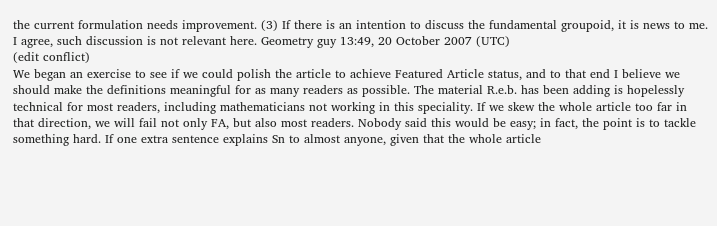the current formulation needs improvement. (3) If there is an intention to discuss the fundamental groupoid, it is news to me. I agree, such discussion is not relevant here. Geometry guy 13:49, 20 October 2007 (UTC)
(edit conflict)
We began an exercise to see if we could polish the article to achieve Featured Article status, and to that end I believe we should make the definitions meaningful for as many readers as possible. The material R.e.b. has been adding is hopelessly technical for most readers, including mathematicians not working in this speciality. If we skew the whole article too far in that direction, we will fail not only FA, but also most readers. Nobody said this would be easy; in fact, the point is to tackle something hard. If one extra sentence explains Sn to almost anyone, given that the whole article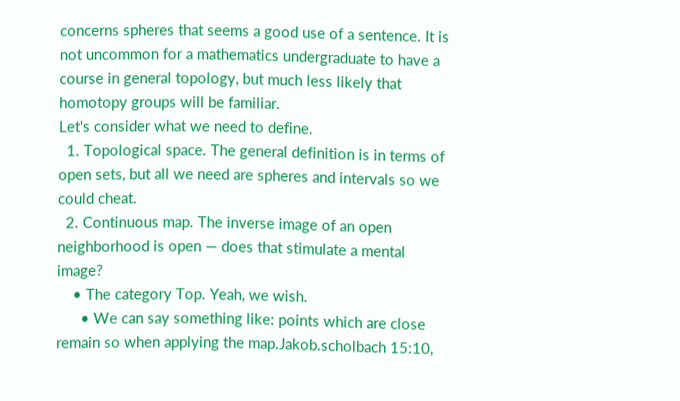concerns spheres that seems a good use of a sentence. It is not uncommon for a mathematics undergraduate to have a course in general topology, but much less likely that homotopy groups will be familiar.
Let's consider what we need to define.
  1. Topological space. The general definition is in terms of open sets, but all we need are spheres and intervals so we could cheat.
  2. Continuous map. The inverse image of an open neighborhood is open — does that stimulate a mental image?
    • The category Top. Yeah, we wish.
      • We can say something like: points which are close remain so when applying the map.Jakob.scholbach 15:10,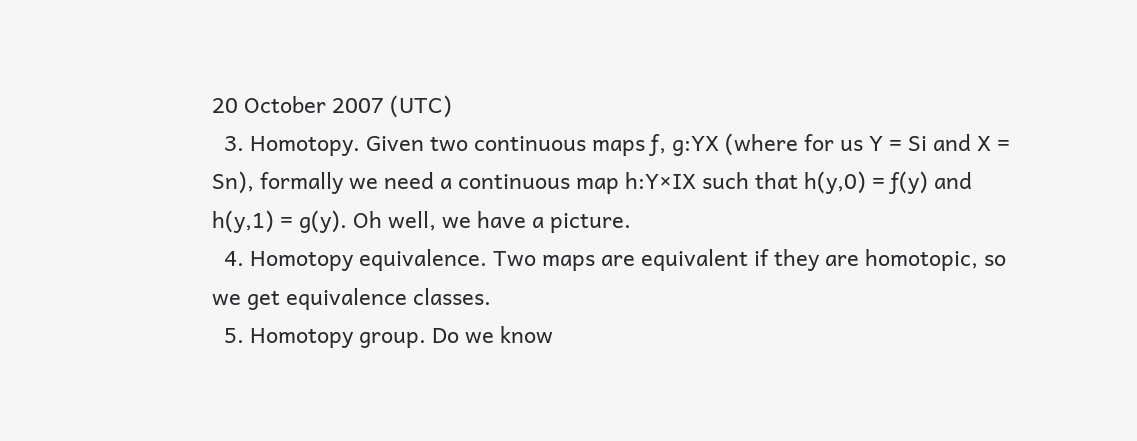20 October 2007 (UTC)
  3. Homotopy. Given two continuous maps ƒ, g:YX (where for us Y = Si and X = Sn), formally we need a continuous map h:Y×IX such that h(y,0) = ƒ(y) and h(y,1) = g(y). Oh well, we have a picture.
  4. Homotopy equivalence. Two maps are equivalent if they are homotopic, so we get equivalence classes.
  5. Homotopy group. Do we know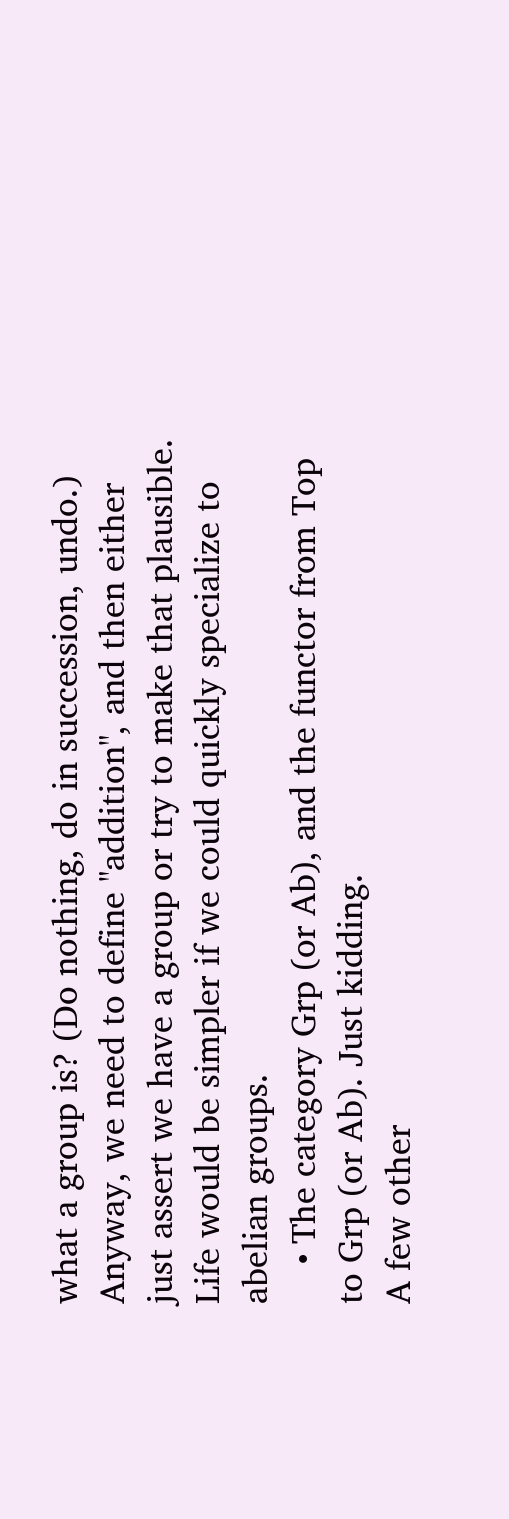what a group is? (Do nothing, do in succession, undo.) Anyway, we need to define "addition", and then either just assert we have a group or try to make that plausible. Life would be simpler if we could quickly specialize to abelian groups.
    • The category Grp (or Ab), and the functor from Top to Grp (or Ab). Just kidding.
A few other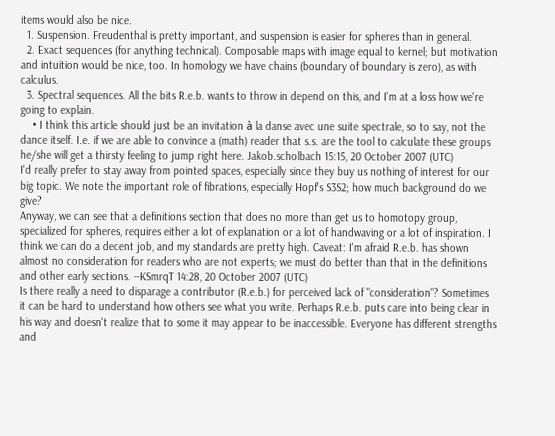items would also be nice.
  1. Suspension. Freudenthal is pretty important, and suspension is easier for spheres than in general.
  2. Exact sequences (for anything technical). Composable maps with image equal to kernel; but motivation and intuition would be nice, too. In homology we have chains (boundary of boundary is zero), as with calculus.
  3. Spectral sequences. All the bits R.e.b. wants to throw in depend on this, and I'm at a loss how we're going to explain.
    • I think this article should just be an invitation à la danse avec une suite spectrale, so to say, not the dance itself. I.e. if we are able to convince a (math) reader that s.s. are the tool to calculate these groups he/she will get a thirsty feeling to jump right here. Jakob.scholbach 15:15, 20 October 2007 (UTC)
I'd really prefer to stay away from pointed spaces, especially since they buy us nothing of interest for our big topic. We note the important role of fibrations, especially Hopf's S3S2; how much background do we give?
Anyway, we can see that a definitions section that does no more than get us to homotopy group, specialized for spheres, requires either a lot of explanation or a lot of handwaving or a lot of inspiration. I think we can do a decent job, and my standards are pretty high. Caveat: I'm afraid R.e.b. has shown almost no consideration for readers who are not experts; we must do better than that in the definitions and other early sections. --KSmrqT 14:28, 20 October 2007 (UTC)
Is there really a need to disparage a contributor (R.e.b.) for perceived lack of "consideration"? Sometimes it can be hard to understand how others see what you write. Perhaps R.e.b. puts care into being clear in his way and doesn't realize that to some it may appear to be inaccessible. Everyone has different strengths and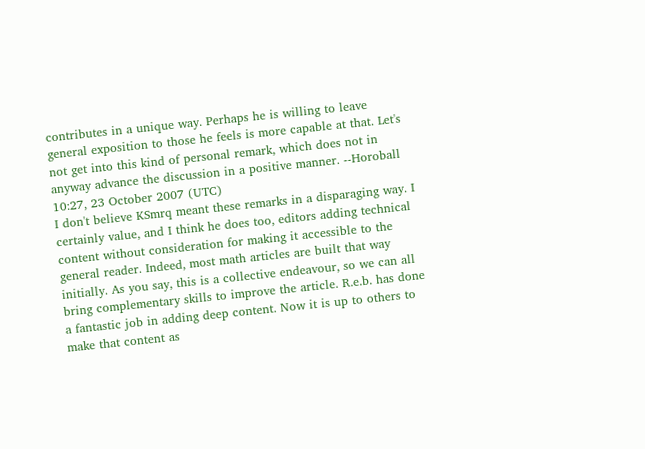contributes in a unique way. Perhaps he is willing to leave general exposition to those he feels is more capable at that. Let's not get into this kind of personal remark, which does not in anyway advance the discussion in a positive manner. --Horoball 10:27, 23 October 2007 (UTC)
I don't believe KSmrq meant these remarks in a disparaging way. I certainly value, and I think he does too, editors adding technical content without consideration for making it accessible to the general reader. Indeed, most math articles are built that way initially. As you say, this is a collective endeavour, so we can all bring complementary skills to improve the article. R.e.b. has done a fantastic job in adding deep content. Now it is up to others to make that content as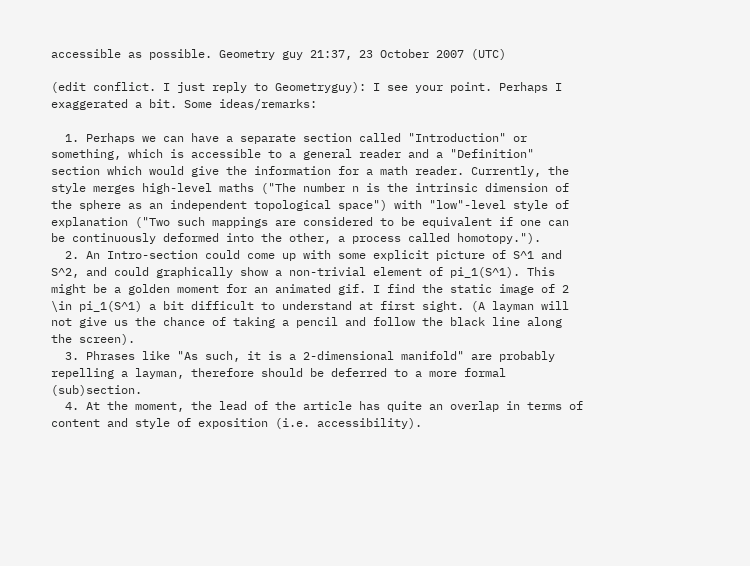accessible as possible. Geometry guy 21:37, 23 October 2007 (UTC)

(edit conflict. I just reply to Geometryguy): I see your point. Perhaps I exaggerated a bit. Some ideas/remarks:

  1. Perhaps we can have a separate section called "Introduction" or something, which is accessible to a general reader and a "Definition" section which would give the information for a math reader. Currently, the style merges high-level maths ("The number n is the intrinsic dimension of the sphere as an independent topological space") with "low"-level style of explanation ("Two such mappings are considered to be equivalent if one can be continuously deformed into the other, a process called homotopy.").
  2. An Intro-section could come up with some explicit picture of S^1 and S^2, and could graphically show a non-trivial element of pi_1(S^1). This might be a golden moment for an animated gif. I find the static image of 2 \in pi_1(S^1) a bit difficult to understand at first sight. (A layman will not give us the chance of taking a pencil and follow the black line along the screen).
  3. Phrases like "As such, it is a 2-dimensional manifold" are probably repelling a layman, therefore should be deferred to a more formal (sub)section.
  4. At the moment, the lead of the article has quite an overlap in terms of content and style of exposition (i.e. accessibility).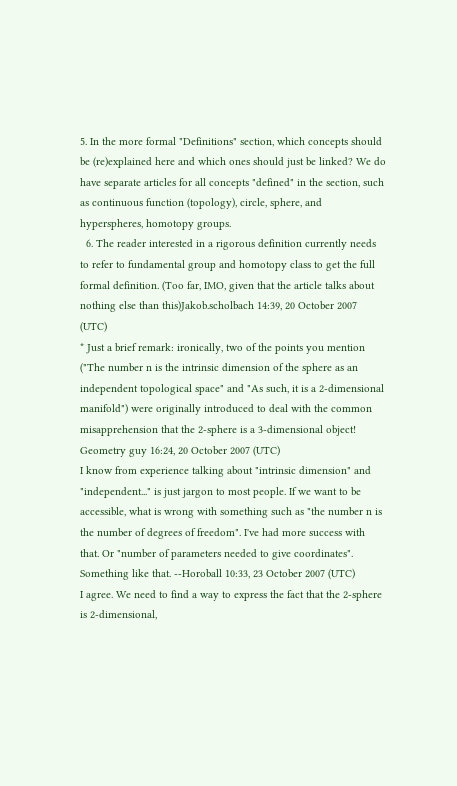5. In the more formal "Definitions" section, which concepts should be (re)explained here and which ones should just be linked? We do have separate articles for all concepts "defined" in the section, such as continuous function (topology), circle, sphere, and hyperspheres, homotopy groups.
  6. The reader interested in a rigorous definition currently needs to refer to fundamental group and homotopy class to get the full formal definition. (Too far, IMO, given that the article talks about nothing else than this)Jakob.scholbach 14:39, 20 October 2007 (UTC)
* Just a brief remark: ironically, two of the points you mention ("The number n is the intrinsic dimension of the sphere as an independent topological space" and "As such, it is a 2-dimensional manifold") were originally introduced to deal with the common misapprehension that the 2-sphere is a 3-dimensional object! Geometry guy 16:24, 20 October 2007 (UTC)
I know from experience talking about "intrinsic dimension" and "independent..." is just jargon to most people. If we want to be accessible, what is wrong with something such as "the number n is the number of degrees of freedom". I've had more success with that. Or "number of parameters needed to give coordinates". Something like that. --Horoball 10:33, 23 October 2007 (UTC)
I agree. We need to find a way to express the fact that the 2-sphere is 2-dimensional,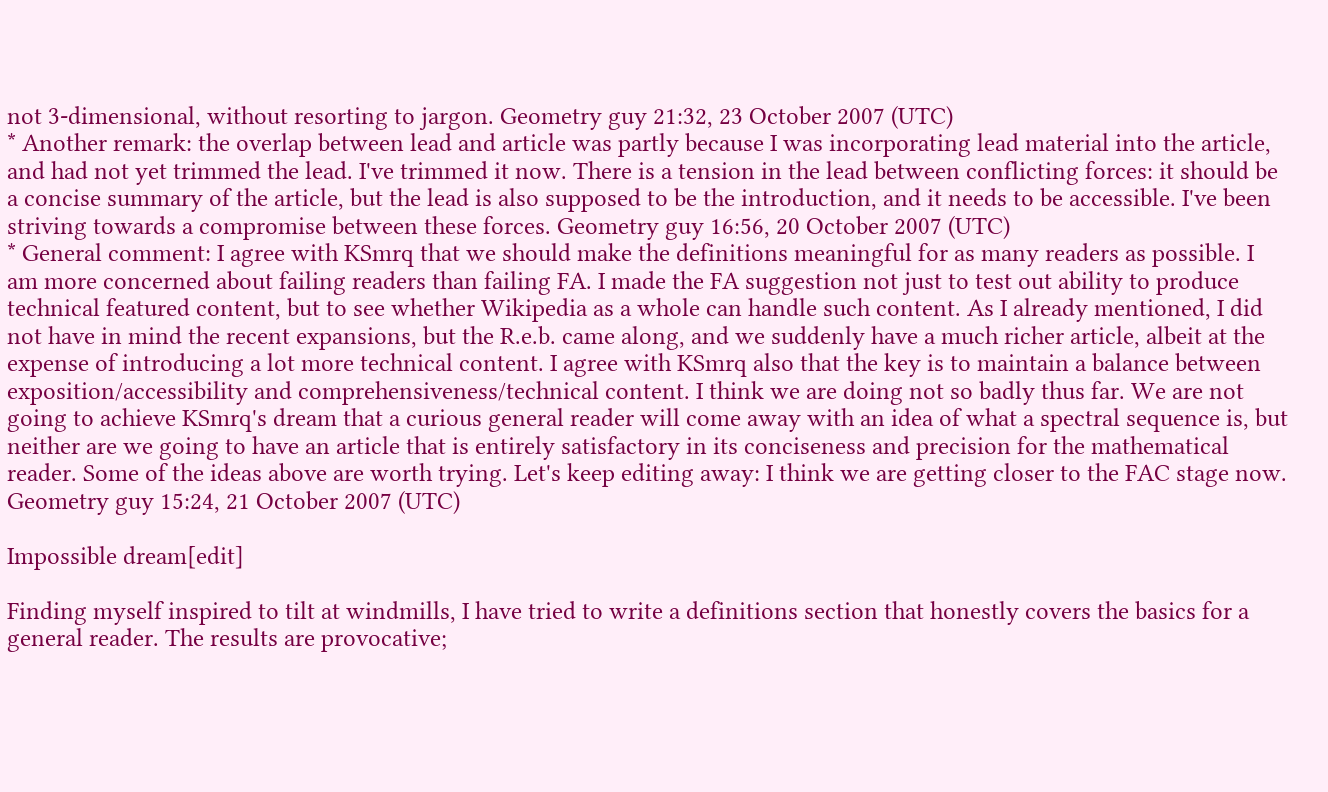not 3-dimensional, without resorting to jargon. Geometry guy 21:32, 23 October 2007 (UTC)
* Another remark: the overlap between lead and article was partly because I was incorporating lead material into the article, and had not yet trimmed the lead. I've trimmed it now. There is a tension in the lead between conflicting forces: it should be a concise summary of the article, but the lead is also supposed to be the introduction, and it needs to be accessible. I've been striving towards a compromise between these forces. Geometry guy 16:56, 20 October 2007 (UTC)
* General comment: I agree with KSmrq that we should make the definitions meaningful for as many readers as possible. I am more concerned about failing readers than failing FA. I made the FA suggestion not just to test out ability to produce technical featured content, but to see whether Wikipedia as a whole can handle such content. As I already mentioned, I did not have in mind the recent expansions, but the R.e.b. came along, and we suddenly have a much richer article, albeit at the expense of introducing a lot more technical content. I agree with KSmrq also that the key is to maintain a balance between exposition/accessibility and comprehensiveness/technical content. I think we are doing not so badly thus far. We are not going to achieve KSmrq's dream that a curious general reader will come away with an idea of what a spectral sequence is, but neither are we going to have an article that is entirely satisfactory in its conciseness and precision for the mathematical reader. Some of the ideas above are worth trying. Let's keep editing away: I think we are getting closer to the FAC stage now. Geometry guy 15:24, 21 October 2007 (UTC)

Impossible dream[edit]

Finding myself inspired to tilt at windmills, I have tried to write a definitions section that honestly covers the basics for a general reader. The results are provocative;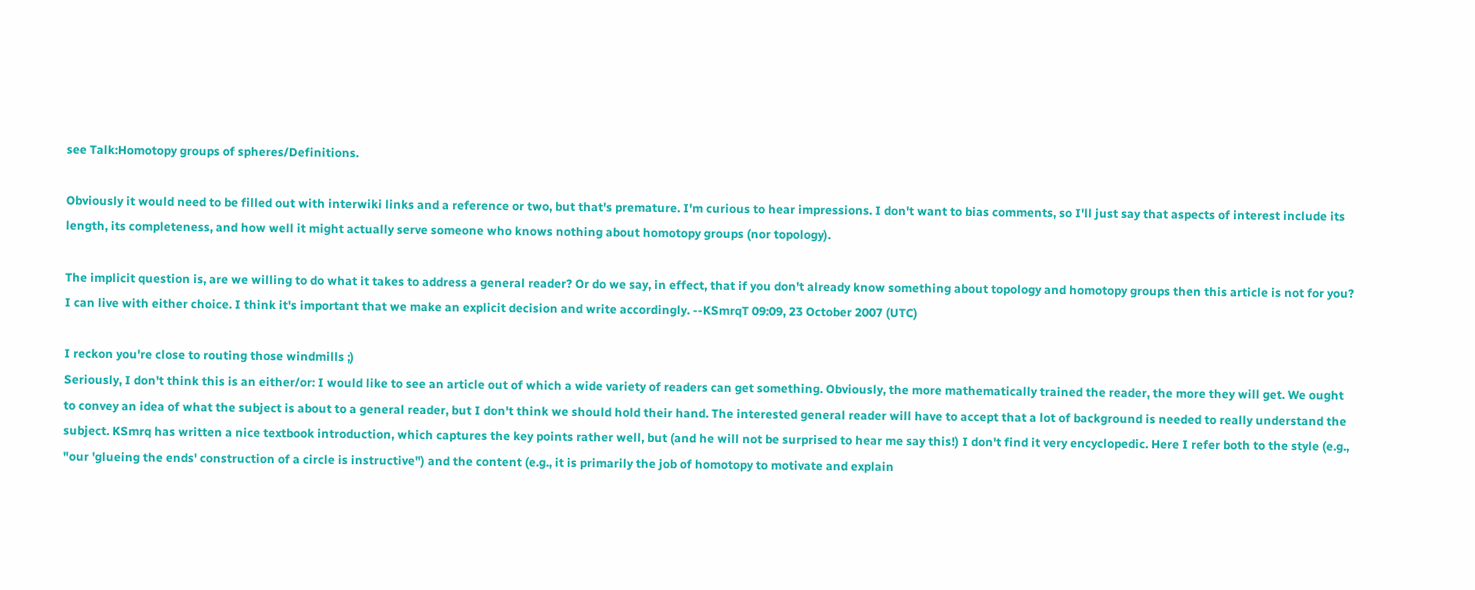see Talk:Homotopy groups of spheres/Definitions.

Obviously it would need to be filled out with interwiki links and a reference or two, but that's premature. I'm curious to hear impressions. I don't want to bias comments, so I'll just say that aspects of interest include its length, its completeness, and how well it might actually serve someone who knows nothing about homotopy groups (nor topology).

The implicit question is, are we willing to do what it takes to address a general reader? Or do we say, in effect, that if you don't already know something about topology and homotopy groups then this article is not for you? I can live with either choice. I think it's important that we make an explicit decision and write accordingly. --KSmrqT 09:09, 23 October 2007 (UTC)

I reckon you're close to routing those windmills ;)
Seriously, I don't think this is an either/or: I would like to see an article out of which a wide variety of readers can get something. Obviously, the more mathematically trained the reader, the more they will get. We ought to convey an idea of what the subject is about to a general reader, but I don't think we should hold their hand. The interested general reader will have to accept that a lot of background is needed to really understand the subject. KSmrq has written a nice textbook introduction, which captures the key points rather well, but (and he will not be surprised to hear me say this!) I don't find it very encyclopedic. Here I refer both to the style (e.g., "our 'glueing the ends' construction of a circle is instructive") and the content (e.g., it is primarily the job of homotopy to motivate and explain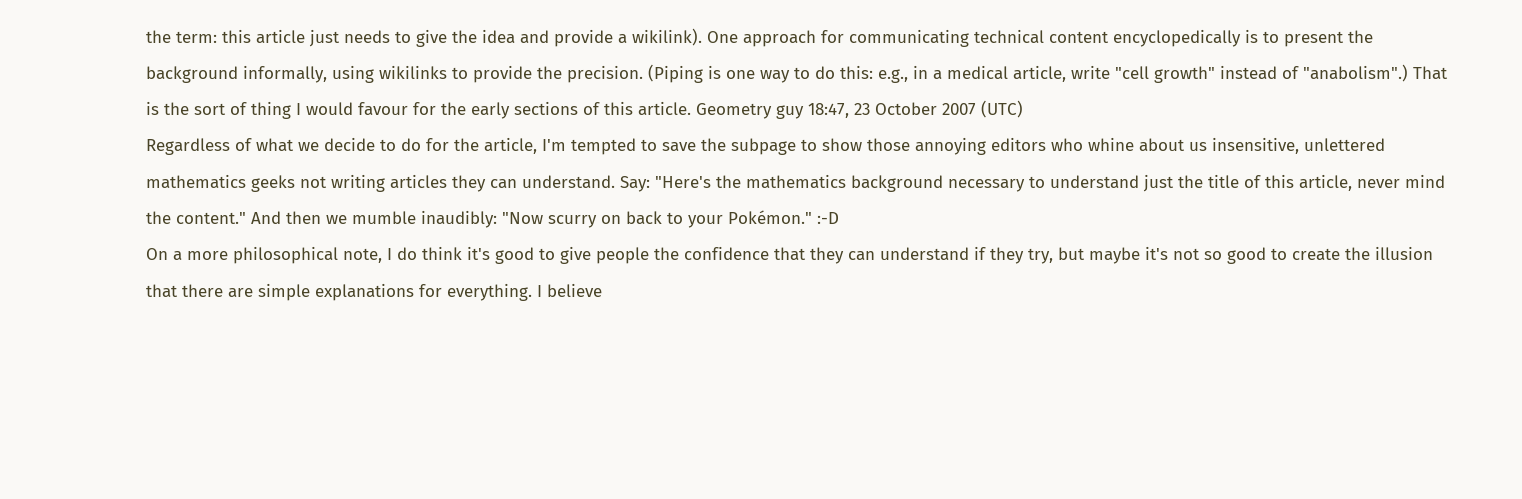the term: this article just needs to give the idea and provide a wikilink). One approach for communicating technical content encyclopedically is to present the background informally, using wikilinks to provide the precision. (Piping is one way to do this: e.g., in a medical article, write "cell growth" instead of "anabolism".) That is the sort of thing I would favour for the early sections of this article. Geometry guy 18:47, 23 October 2007 (UTC)
Regardless of what we decide to do for the article, I'm tempted to save the subpage to show those annoying editors who whine about us insensitive, unlettered mathematics geeks not writing articles they can understand. Say: "Here's the mathematics background necessary to understand just the title of this article, never mind the content." And then we mumble inaudibly: "Now scurry on back to your Pokémon." :-D
On a more philosophical note, I do think it's good to give people the confidence that they can understand if they try, but maybe it's not so good to create the illusion that there are simple explanations for everything. I believe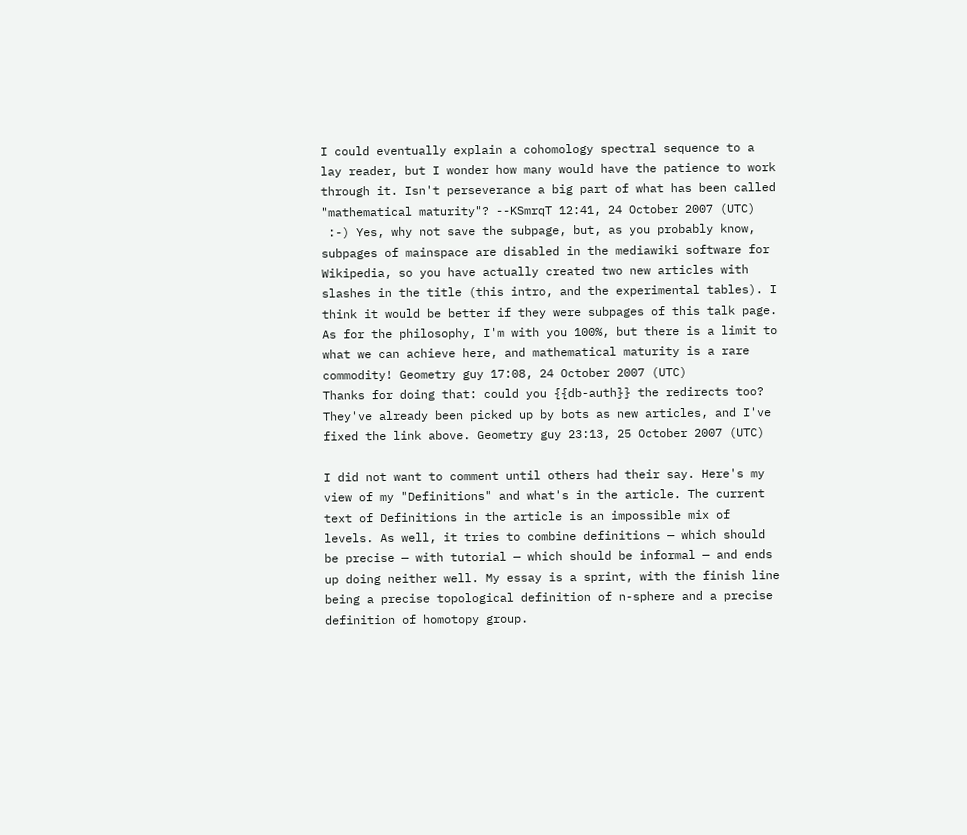I could eventually explain a cohomology spectral sequence to a lay reader, but I wonder how many would have the patience to work through it. Isn't perseverance a big part of what has been called "mathematical maturity"? --KSmrqT 12:41, 24 October 2007 (UTC)
 :-) Yes, why not save the subpage, but, as you probably know, subpages of mainspace are disabled in the mediawiki software for Wikipedia, so you have actually created two new articles with slashes in the title (this intro, and the experimental tables). I think it would be better if they were subpages of this talk page. As for the philosophy, I'm with you 100%, but there is a limit to what we can achieve here, and mathematical maturity is a rare commodity! Geometry guy 17:08, 24 October 2007 (UTC)
Thanks for doing that: could you {{db-auth}} the redirects too? They've already been picked up by bots as new articles, and I've fixed the link above. Geometry guy 23:13, 25 October 2007 (UTC)

I did not want to comment until others had their say. Here's my view of my "Definitions" and what's in the article. The current text of Definitions in the article is an impossible mix of levels. As well, it tries to combine definitions — which should be precise — with tutorial — which should be informal — and ends up doing neither well. My essay is a sprint, with the finish line being a precise topological definition of n-sphere and a precise definition of homotopy group.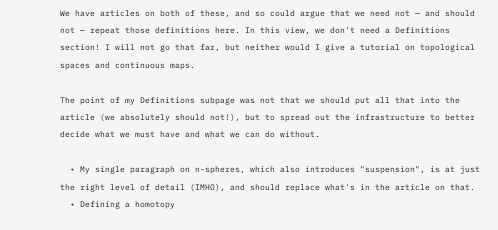We have articles on both of these, and so could argue that we need not — and should not — repeat those definitions here. In this view, we don't need a Definitions section! I will not go that far, but neither would I give a tutorial on topological spaces and continuous maps.

The point of my Definitions subpage was not that we should put all that into the article (we absolutely should not!), but to spread out the infrastructure to better decide what we must have and what we can do without.

  • My single paragraph on n-spheres, which also introduces "suspension", is at just the right level of detail (IMHO), and should replace what's in the article on that.
  • Defining a homotopy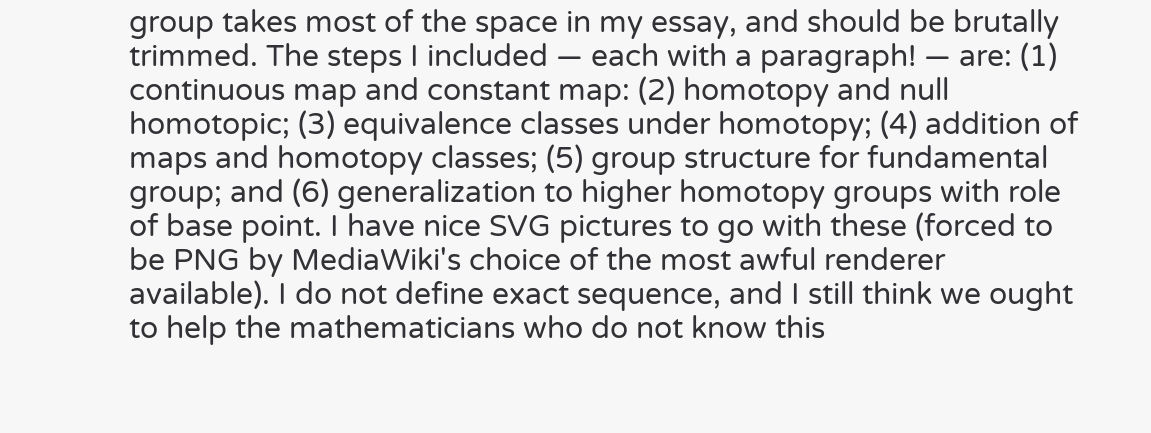group takes most of the space in my essay, and should be brutally trimmed. The steps I included — each with a paragraph! — are: (1) continuous map and constant map: (2) homotopy and null homotopic; (3) equivalence classes under homotopy; (4) addition of maps and homotopy classes; (5) group structure for fundamental group; and (6) generalization to higher homotopy groups with role of base point. I have nice SVG pictures to go with these (forced to be PNG by MediaWiki's choice of the most awful renderer available). I do not define exact sequence, and I still think we ought to help the mathematicians who do not know this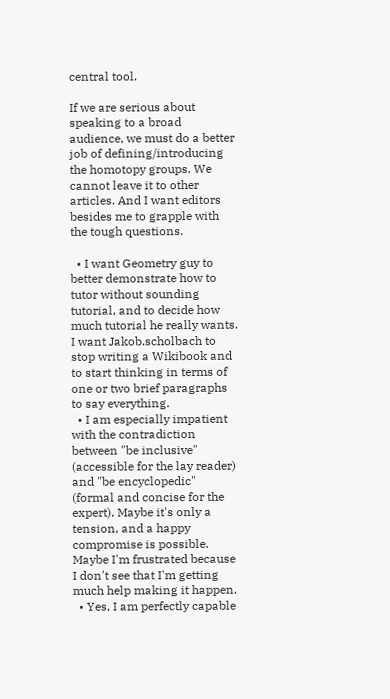central tool.

If we are serious about speaking to a broad audience, we must do a better job of defining/introducing the homotopy groups. We cannot leave it to other articles. And I want editors besides me to grapple with the tough questions.

  • I want Geometry guy to better demonstrate how to tutor without sounding tutorial, and to decide how much tutorial he really wants. I want Jakob.scholbach to stop writing a Wikibook and to start thinking in terms of one or two brief paragraphs to say everything.
  • I am especially impatient with the contradiction between "be inclusive" (accessible for the lay reader) and "be encyclopedic" (formal and concise for the expert). Maybe it's only a tension, and a happy compromise is possible. Maybe I'm frustrated because I don't see that I'm getting much help making it happen.
  • Yes, I am perfectly capable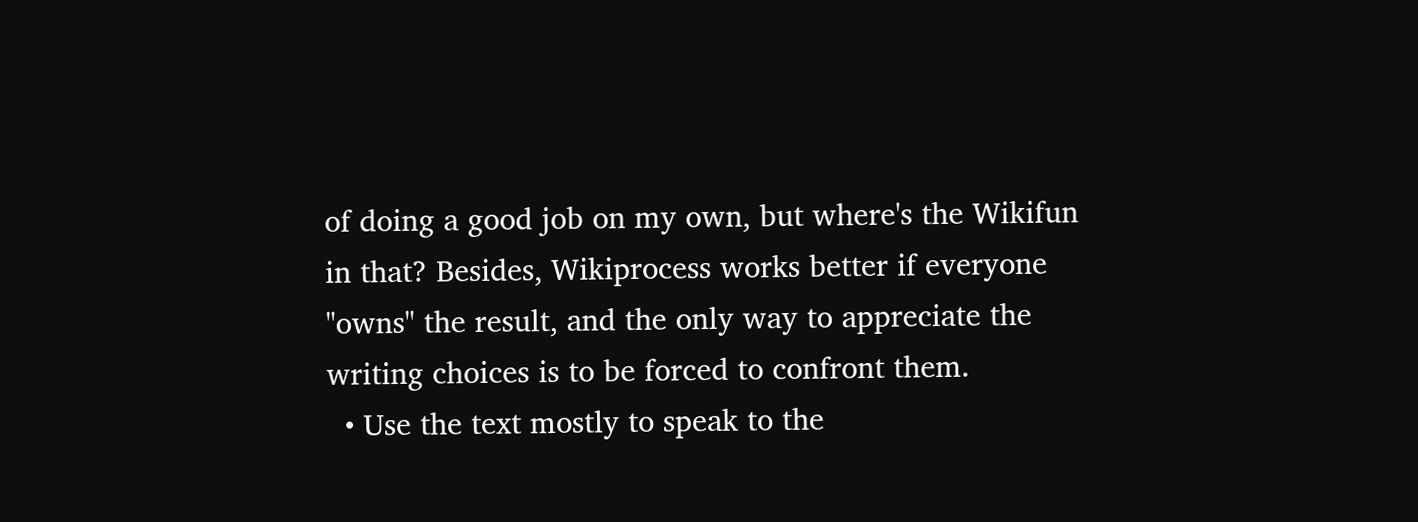of doing a good job on my own, but where's the Wikifun in that? Besides, Wikiprocess works better if everyone "owns" the result, and the only way to appreciate the writing choices is to be forced to confront them.
  • Use the text mostly to speak to the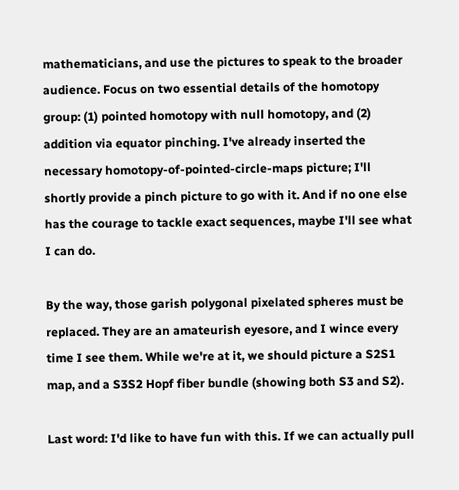mathematicians, and use the pictures to speak to the broader audience. Focus on two essential details of the homotopy group: (1) pointed homotopy with null homotopy, and (2) addition via equator pinching. I've already inserted the necessary homotopy-of-pointed-circle-maps picture; I'll shortly provide a pinch picture to go with it. And if no one else has the courage to tackle exact sequences, maybe I'll see what I can do.

By the way, those garish polygonal pixelated spheres must be replaced. They are an amateurish eyesore, and I wince every time I see them. While we're at it, we should picture a S2S1 map, and a S3S2 Hopf fiber bundle (showing both S3 and S2).

Last word: I'd like to have fun with this. If we can actually pull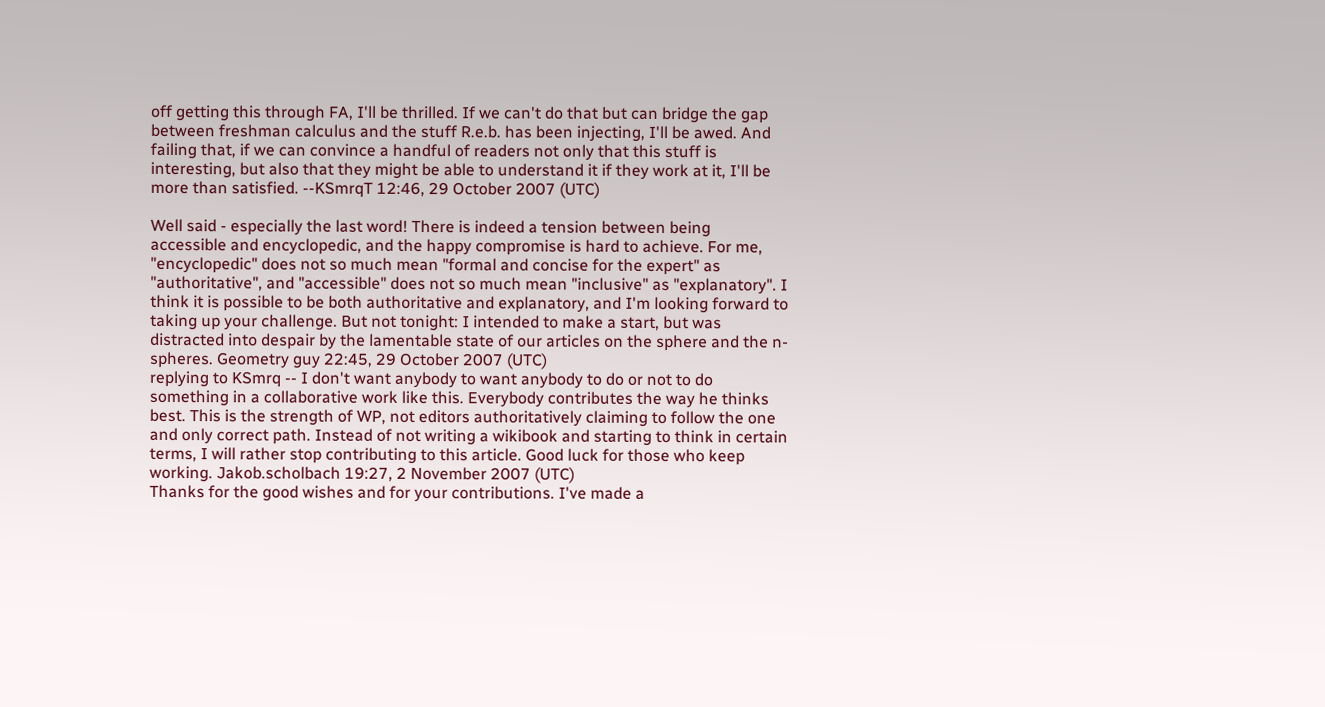off getting this through FA, I'll be thrilled. If we can't do that but can bridge the gap between freshman calculus and the stuff R.e.b. has been injecting, I'll be awed. And failing that, if we can convince a handful of readers not only that this stuff is interesting, but also that they might be able to understand it if they work at it, I'll be more than satisfied. --KSmrqT 12:46, 29 October 2007 (UTC)

Well said - especially the last word! There is indeed a tension between being accessible and encyclopedic, and the happy compromise is hard to achieve. For me, "encyclopedic" does not so much mean "formal and concise for the expert" as "authoritative", and "accessible" does not so much mean "inclusive" as "explanatory". I think it is possible to be both authoritative and explanatory, and I'm looking forward to taking up your challenge. But not tonight: I intended to make a start, but was distracted into despair by the lamentable state of our articles on the sphere and the n-spheres. Geometry guy 22:45, 29 October 2007 (UTC)
replying to KSmrq -- I don't want anybody to want anybody to do or not to do something in a collaborative work like this. Everybody contributes the way he thinks best. This is the strength of WP, not editors authoritatively claiming to follow the one and only correct path. Instead of not writing a wikibook and starting to think in certain terms, I will rather stop contributing to this article. Good luck for those who keep working. Jakob.scholbach 19:27, 2 November 2007 (UTC)
Thanks for the good wishes and for your contributions. I've made a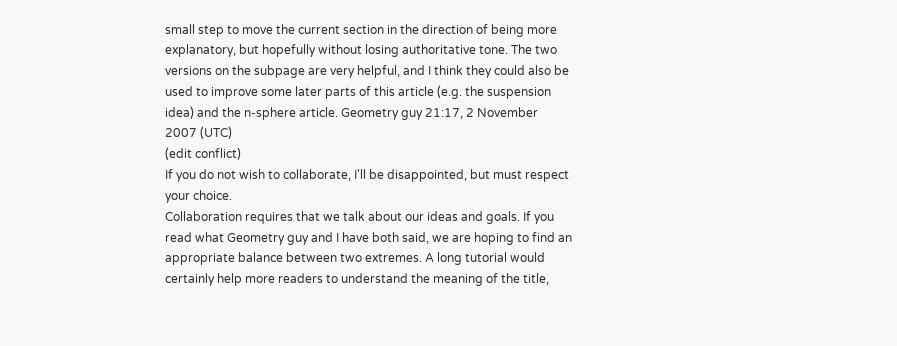small step to move the current section in the direction of being more explanatory, but hopefully without losing authoritative tone. The two versions on the subpage are very helpful, and I think they could also be used to improve some later parts of this article (e.g. the suspension idea) and the n-sphere article. Geometry guy 21:17, 2 November 2007 (UTC)
(edit conflict)
If you do not wish to collaborate, I'll be disappointed, but must respect your choice.
Collaboration requires that we talk about our ideas and goals. If you read what Geometry guy and I have both said, we are hoping to find an appropriate balance between two extremes. A long tutorial would certainly help more readers to understand the meaning of the title,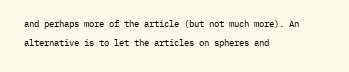and perhaps more of the article (but not much more). An alternative is to let the articles on spheres and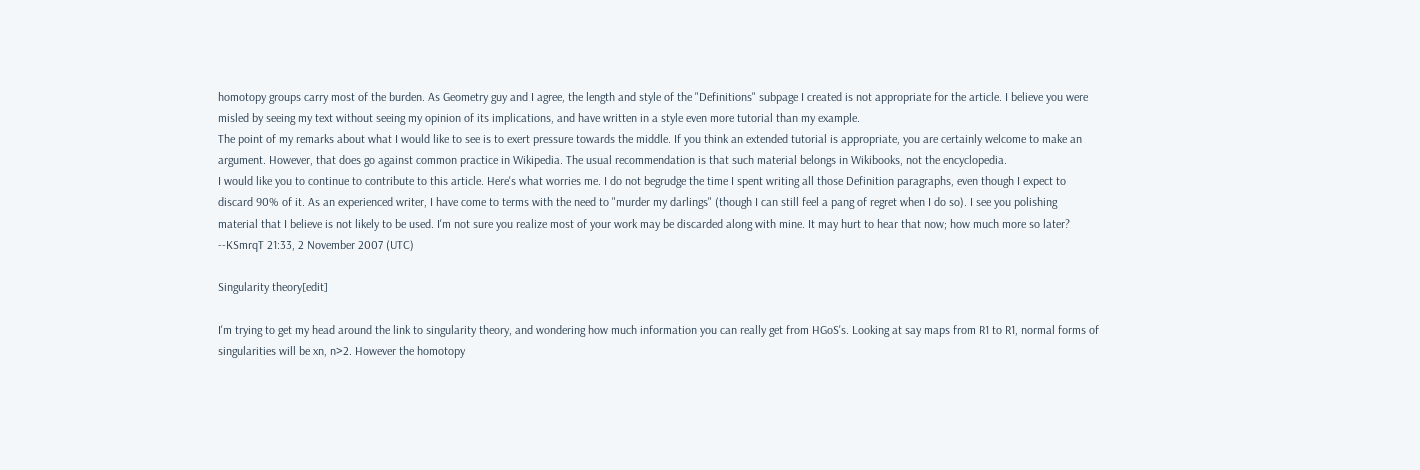homotopy groups carry most of the burden. As Geometry guy and I agree, the length and style of the "Definitions" subpage I created is not appropriate for the article. I believe you were misled by seeing my text without seeing my opinion of its implications, and have written in a style even more tutorial than my example.
The point of my remarks about what I would like to see is to exert pressure towards the middle. If you think an extended tutorial is appropriate, you are certainly welcome to make an argument. However, that does go against common practice in Wikipedia. The usual recommendation is that such material belongs in Wikibooks, not the encyclopedia.
I would like you to continue to contribute to this article. Here's what worries me. I do not begrudge the time I spent writing all those Definition paragraphs, even though I expect to discard 90% of it. As an experienced writer, I have come to terms with the need to "murder my darlings" (though I can still feel a pang of regret when I do so). I see you polishing material that I believe is not likely to be used. I'm not sure you realize most of your work may be discarded along with mine. It may hurt to hear that now; how much more so later? --KSmrqT 21:33, 2 November 2007 (UTC)

Singularity theory[edit]

I'm trying to get my head around the link to singularity theory, and wondering how much information you can really get from HGoS's. Looking at say maps from R1 to R1, normal forms of singularities will be xn, n>2. However the homotopy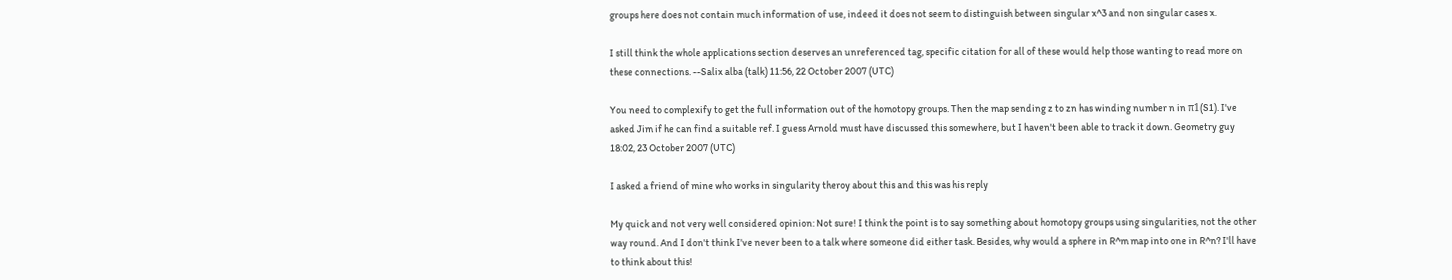groups here does not contain much information of use, indeed it does not seem to distinguish between singular x^3 and non singular cases x.

I still think the whole applications section deserves an unreferenced tag, specific citation for all of these would help those wanting to read more on these connections. --Salix alba (talk) 11:56, 22 October 2007 (UTC)

You need to complexify to get the full information out of the homotopy groups. Then the map sending z to zn has winding number n in π1(S1). I've asked Jim if he can find a suitable ref. I guess Arnold must have discussed this somewhere, but I haven't been able to track it down. Geometry guy 18:02, 23 October 2007 (UTC)

I asked a friend of mine who works in singularity theroy about this and this was his reply

My quick and not very well considered opinion: Not sure! I think the point is to say something about homotopy groups using singularities, not the other way round. And I don't think I've never been to a talk where someone did either task. Besides, why would a sphere in R^m map into one in R^n? I'll have to think about this!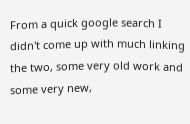From a quick google search I didn't come up with much linking the two, some very old work and some very new,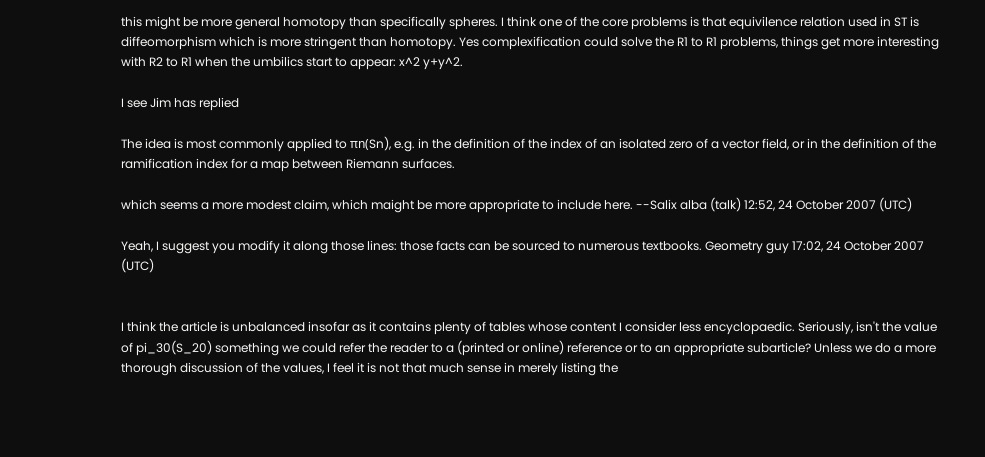this might be more general homotopy than specifically spheres. I think one of the core problems is that equivilence relation used in ST is diffeomorphism which is more stringent than homotopy. Yes complexification could solve the R1 to R1 problems, things get more interesting with R2 to R1 when the umbilics start to appear: x^2 y+y^2.

I see Jim has replied

The idea is most commonly applied to πn(Sn), e.g. in the definition of the index of an isolated zero of a vector field, or in the definition of the ramification index for a map between Riemann surfaces.

which seems a more modest claim, which maight be more appropriate to include here. --Salix alba (talk) 12:52, 24 October 2007 (UTC)

Yeah, I suggest you modify it along those lines: those facts can be sourced to numerous textbooks. Geometry guy 17:02, 24 October 2007 (UTC)


I think the article is unbalanced insofar as it contains plenty of tables whose content I consider less encyclopaedic. Seriously, isn't the value of pi_30(S_20) something we could refer the reader to a (printed or online) reference or to an appropriate subarticle? Unless we do a more thorough discussion of the values, I feel it is not that much sense in merely listing the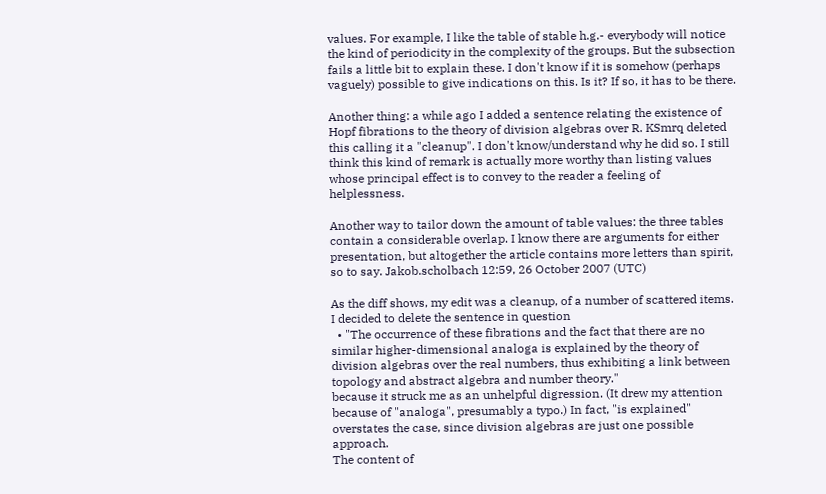values. For example, I like the table of stable h.g.- everybody will notice the kind of periodicity in the complexity of the groups. But the subsection fails a little bit to explain these. I don't know if it is somehow (perhaps vaguely) possible to give indications on this. Is it? If so, it has to be there.

Another thing: a while ago I added a sentence relating the existence of Hopf fibrations to the theory of division algebras over R. KSmrq deleted this calling it a "cleanup". I don't know/understand why he did so. I still think this kind of remark is actually more worthy than listing values whose principal effect is to convey to the reader a feeling of helplessness.

Another way to tailor down the amount of table values: the three tables contain a considerable overlap. I know there are arguments for either presentation, but altogether the article contains more letters than spirit, so to say. Jakob.scholbach 12:59, 26 October 2007 (UTC)

As the diff shows, my edit was a cleanup, of a number of scattered items. I decided to delete the sentence in question
  • "The occurrence of these fibrations and the fact that there are no similar higher-dimensional analoga is explained by the theory of division algebras over the real numbers, thus exhibiting a link between topology and abstract algebra and number theory."
because it struck me as an unhelpful digression. (It drew my attention because of "analoga", presumably a typo.) In fact, "is explained" overstates the case, since division algebras are just one possible approach.
The content of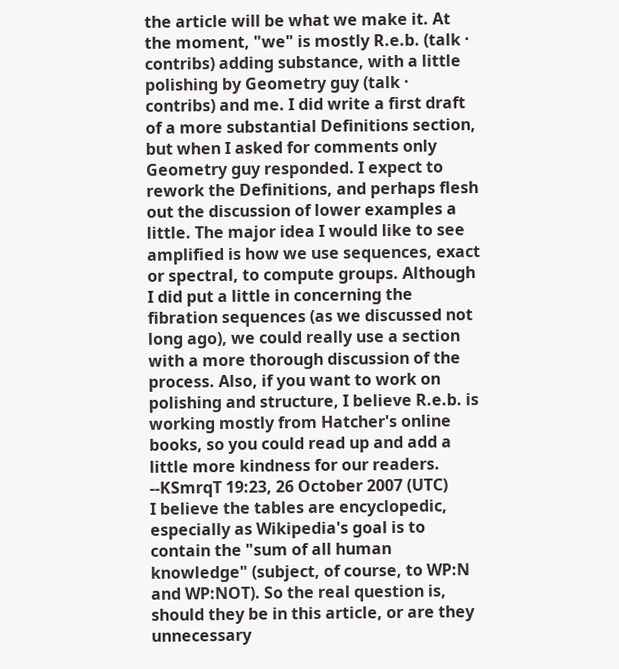the article will be what we make it. At the moment, "we" is mostly R.e.b. (talk · contribs) adding substance, with a little polishing by Geometry guy (talk · contribs) and me. I did write a first draft of a more substantial Definitions section, but when I asked for comments only Geometry guy responded. I expect to rework the Definitions, and perhaps flesh out the discussion of lower examples a little. The major idea I would like to see amplified is how we use sequences, exact or spectral, to compute groups. Although I did put a little in concerning the fibration sequences (as we discussed not long ago), we could really use a section with a more thorough discussion of the process. Also, if you want to work on polishing and structure, I believe R.e.b. is working mostly from Hatcher's online books, so you could read up and add a little more kindness for our readers. --KSmrqT 19:23, 26 October 2007 (UTC)
I believe the tables are encyclopedic, especially as Wikipedia's goal is to contain the "sum of all human knowledge" (subject, of course, to WP:N and WP:NOT). So the real question is, should they be in this article, or are they unnecessary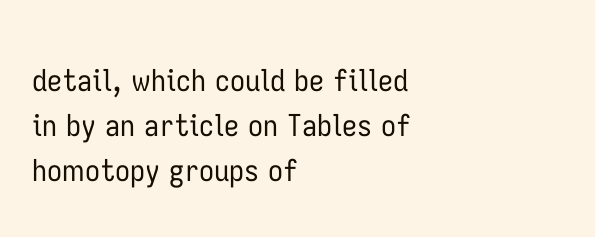detail, which could be filled in by an article on Tables of homotopy groups of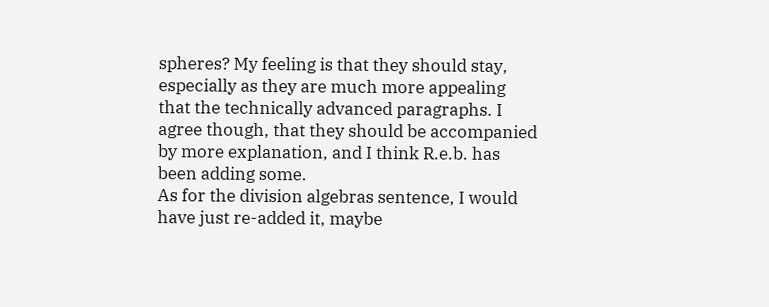spheres? My feeling is that they should stay, especially as they are much more appealing that the technically advanced paragraphs. I agree though, that they should be accompanied by more explanation, and I think R.e.b. has been adding some.
As for the division algebras sentence, I would have just re-added it, maybe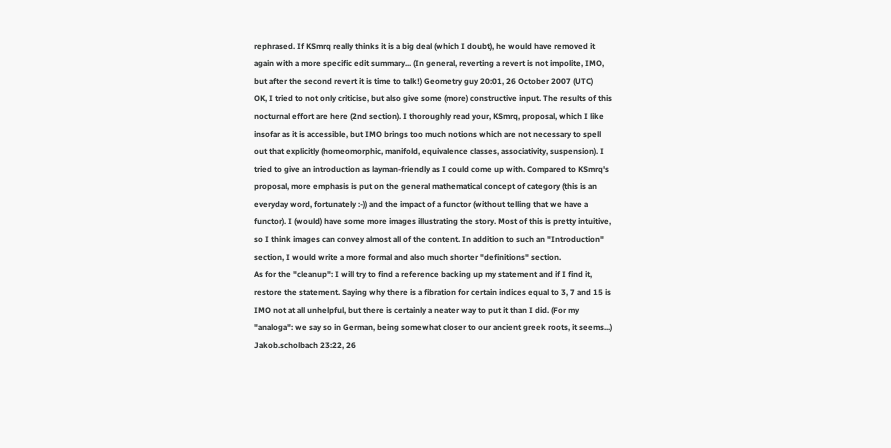rephrased. If KSmrq really thinks it is a big deal (which I doubt), he would have removed it again with a more specific edit summary... (In general, reverting a revert is not impolite, IMO, but after the second revert it is time to talk!) Geometry guy 20:01, 26 October 2007 (UTC)
OK, I tried to not only criticise, but also give some (more) constructive input. The results of this nocturnal effort are here (2nd section). I thoroughly read your, KSmrq, proposal, which I like insofar as it is accessible, but IMO brings too much notions which are not necessary to spell out that explicitly (homeomorphic, manifold, equivalence classes, associativity, suspension). I tried to give an introduction as layman-friendly as I could come up with. Compared to KSmrq's proposal, more emphasis is put on the general mathematical concept of category (this is an everyday word, fortunately :-)) and the impact of a functor (without telling that we have a functor). I (would) have some more images illustrating the story. Most of this is pretty intuitive, so I think images can convey almost all of the content. In addition to such an "Introduction" section, I would write a more formal and also much shorter "definitions" section.
As for the "cleanup": I will try to find a reference backing up my statement and if I find it, restore the statement. Saying why there is a fibration for certain indices equal to 3, 7 and 15 is IMO not at all unhelpful, but there is certainly a neater way to put it than I did. (For my "analoga": we say so in German, being somewhat closer to our ancient greek roots, it seems...) Jakob.scholbach 23:22, 26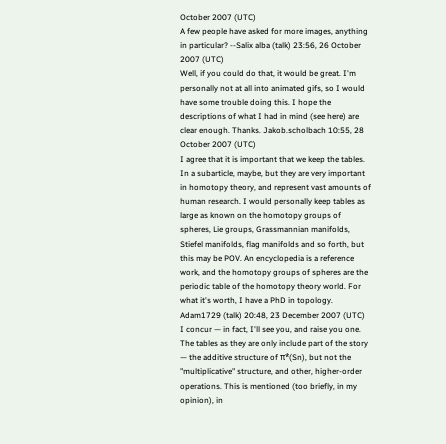October 2007 (UTC)
A few people have asked for more images, anything in particular? --Salix alba (talk) 23:56, 26 October 2007 (UTC)
Well, if you could do that, it would be great. I'm personally not at all into animated gifs, so I would have some trouble doing this. I hope the descriptions of what I had in mind (see here) are clear enough. Thanks. Jakob.scholbach 10:55, 28 October 2007 (UTC)
I agree that it is important that we keep the tables. In a subarticle, maybe, but they are very important in homotopy theory, and represent vast amounts of human research. I would personally keep tables as large as known on the homotopy groups of spheres, Lie groups, Grassmannian manifolds, Stiefel manifolds, flag manifolds and so forth, but this may be POV. An encyclopedia is a reference work, and the homotopy groups of spheres are the periodic table of the homotopy theory world. For what it's worth, I have a PhD in topology. Adam1729 (talk) 20:48, 23 December 2007 (UTC)
I concur — in fact, I'll see you, and raise you one. The tables as they are only include part of the story — the additive structure of π*(Sn), but not the "multiplicative" structure, and other, higher-order operations. This is mentioned (too briefly, in my opinion), in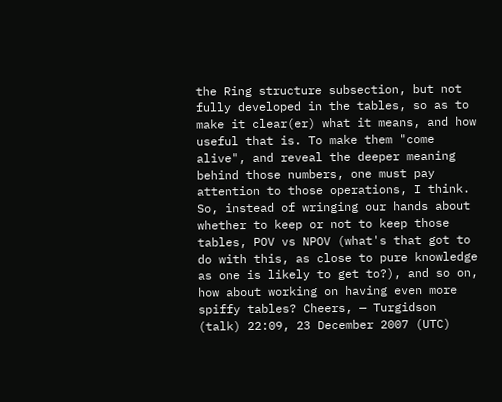the Ring structure subsection, but not fully developed in the tables, so as to make it clear(er) what it means, and how useful that is. To make them "come alive", and reveal the deeper meaning behind those numbers, one must pay attention to those operations, I think. So, instead of wringing our hands about whether to keep or not to keep those tables, POV vs NPOV (what's that got to do with this, as close to pure knowledge as one is likely to get to?), and so on, how about working on having even more spiffy tables? Cheers, — Turgidson (talk) 22:09, 23 December 2007 (UTC)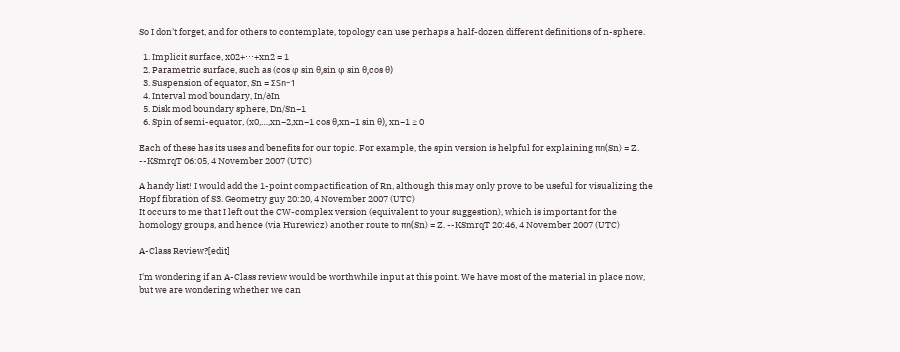So I don't forget, and for others to contemplate, topology can use perhaps a half-dozen different definitions of n-sphere.

  1. Implicit surface, x02+⋯+xn2 = 1
  2. Parametric surface, such as (cos φ sin θ,sin φ sin θ,cos θ)
  3. Suspension of equator, Sn = ΣSn−1
  4. Interval mod boundary, In/∂In
  5. Disk mod boundary sphere, Dn/Sn−1
  6. Spin of semi-equator, (x0,…,xn−2,xn−1 cos θ,xn−1 sin θ), xn−1 ≥ 0

Each of these has its uses and benefits for our topic. For example, the spin version is helpful for explaining πn(Sn) = Z. --KSmrqT 06:05, 4 November 2007 (UTC)

A handy list! I would add the 1-point compactification of Rn, although this may only prove to be useful for visualizing the Hopf fibration of S3. Geometry guy 20:20, 4 November 2007 (UTC)
It occurs to me that I left out the CW-complex version (equivalent to your suggestion), which is important for the homology groups, and hence (via Hurewicz) another route to πn(Sn) = Z. --KSmrqT 20:46, 4 November 2007 (UTC)

A-Class Review?[edit]

I'm wondering if an A-Class review would be worthwhile input at this point. We have most of the material in place now, but we are wondering whether we can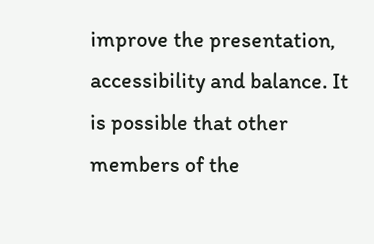improve the presentation, accessibility and balance. It is possible that other members of the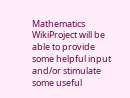Mathematics WikiProject will be able to provide some helpful input and/or stimulate some useful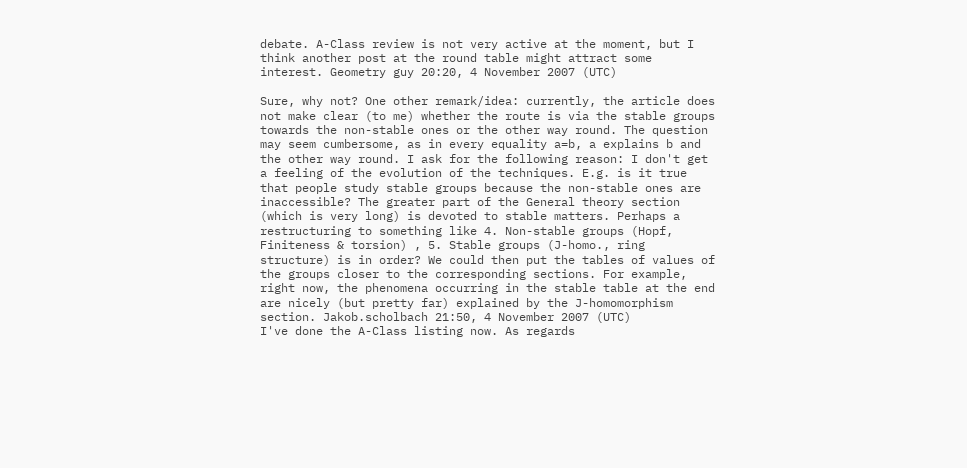debate. A-Class review is not very active at the moment, but I think another post at the round table might attract some interest. Geometry guy 20:20, 4 November 2007 (UTC)

Sure, why not? One other remark/idea: currently, the article does not make clear (to me) whether the route is via the stable groups towards the non-stable ones or the other way round. The question may seem cumbersome, as in every equality a=b, a explains b and the other way round. I ask for the following reason: I don't get a feeling of the evolution of the techniques. E.g. is it true that people study stable groups because the non-stable ones are inaccessible? The greater part of the General theory section (which is very long) is devoted to stable matters. Perhaps a restructuring to something like 4. Non-stable groups (Hopf, Finiteness & torsion) , 5. Stable groups (J-homo., ring structure) is in order? We could then put the tables of values of the groups closer to the corresponding sections. For example, right now, the phenomena occurring in the stable table at the end are nicely (but pretty far) explained by the J-homomorphism section. Jakob.scholbach 21:50, 4 November 2007 (UTC)
I've done the A-Class listing now. As regards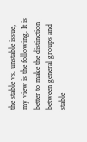the stable vs. unstable issue, my view is the following. It is better to make the distinction between general groups and stable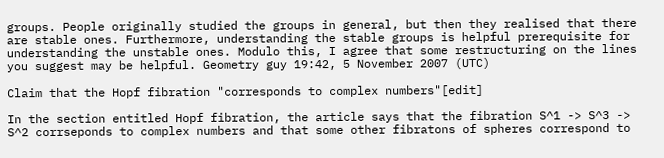groups. People originally studied the groups in general, but then they realised that there are stable ones. Furthermore, understanding the stable groups is helpful prerequisite for understanding the unstable ones. Modulo this, I agree that some restructuring on the lines you suggest may be helpful. Geometry guy 19:42, 5 November 2007 (UTC)

Claim that the Hopf fibration "corresponds to complex numbers"[edit]

In the section entitled Hopf fibration, the article says that the fibration S^1 -> S^3 -> S^2 corrseponds to complex numbers and that some other fibratons of spheres correspond to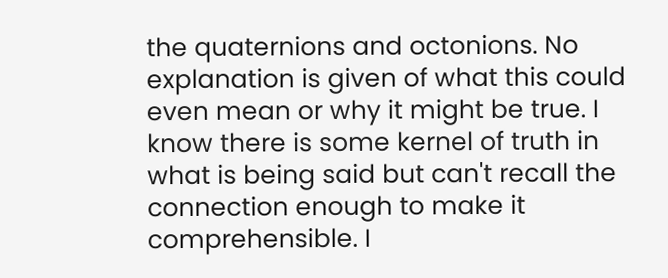the quaternions and octonions. No explanation is given of what this could even mean or why it might be true. I know there is some kernel of truth in what is being said but can't recall the connection enough to make it comprehensible. I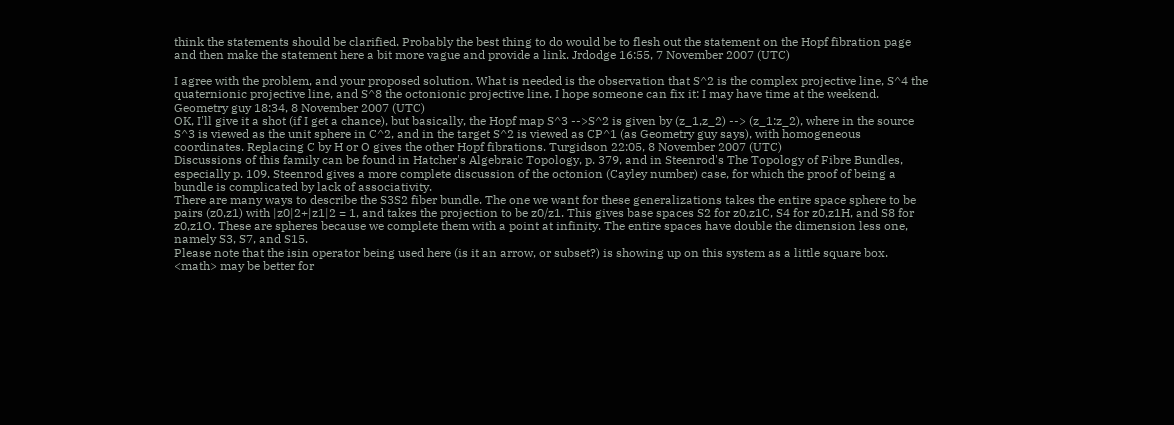think the statements should be clarified. Probably the best thing to do would be to flesh out the statement on the Hopf fibration page and then make the statement here a bit more vague and provide a link. Jrdodge 16:55, 7 November 2007 (UTC)

I agree with the problem, and your proposed solution. What is needed is the observation that S^2 is the complex projective line, S^4 the quaternionic projective line, and S^8 the octonionic projective line. I hope someone can fix it: I may have time at the weekend. Geometry guy 18:34, 8 November 2007 (UTC)
OK, I'll give it a shot (if I get a chance), but basically, the Hopf map S^3 -->S^2 is given by (z_1,z_2) --> (z_1:z_2), where in the source S^3 is viewed as the unit sphere in C^2, and in the target S^2 is viewed as CP^1 (as Geometry guy says), with homogeneous coordinates. Replacing C by H or O gives the other Hopf fibrations. Turgidson 22:05, 8 November 2007 (UTC)
Discussions of this family can be found in Hatcher's Algebraic Topology, p. 379, and in Steenrod's The Topology of Fibre Bundles, especially p. 109. Steenrod gives a more complete discussion of the octonion (Cayley number) case, for which the proof of being a bundle is complicated by lack of associativity.
There are many ways to describe the S3S2 fiber bundle. The one we want for these generalizations takes the entire space sphere to be pairs (z0,z1) with |z0|2+|z1|2 = 1, and takes the projection to be z0/z1. This gives base spaces S2 for z0,z1C, S4 for z0,z1H, and S8 for z0,z1O. These are spheres because we complete them with a point at infinity. The entire spaces have double the dimension less one, namely S3, S7, and S15.
Please note that the isin operator being used here (is it an arrow, or subset?) is showing up on this system as a little square box. <math> may be better for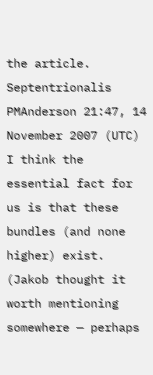the article. Septentrionalis PMAnderson 21:47, 14 November 2007 (UTC)
I think the essential fact for us is that these bundles (and none higher) exist. (Jakob thought it worth mentioning somewhere — perhaps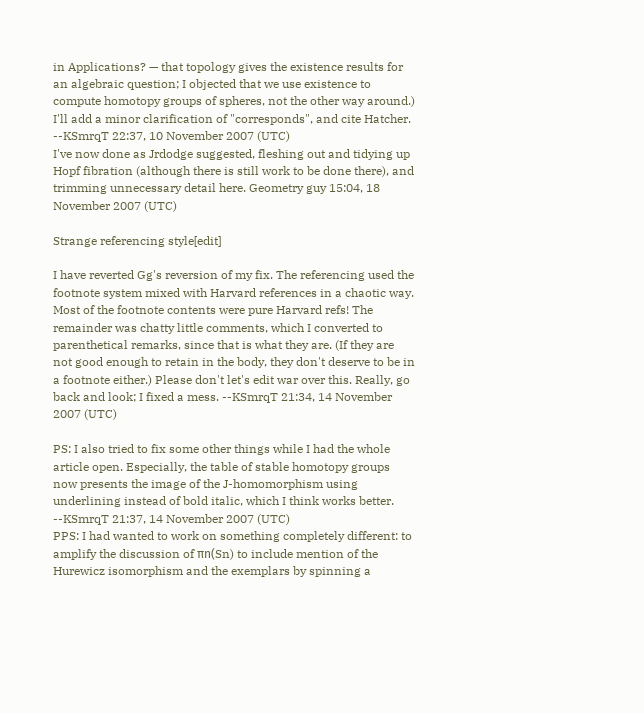in Applications? — that topology gives the existence results for an algebraic question; I objected that we use existence to compute homotopy groups of spheres, not the other way around.) I'll add a minor clarification of "corresponds", and cite Hatcher. --KSmrqT 22:37, 10 November 2007 (UTC)
I've now done as Jrdodge suggested, fleshing out and tidying up Hopf fibration (although there is still work to be done there), and trimming unnecessary detail here. Geometry guy 15:04, 18 November 2007 (UTC)

Strange referencing style[edit]

I have reverted Gg's reversion of my fix. The referencing used the footnote system mixed with Harvard references in a chaotic way. Most of the footnote contents were pure Harvard refs! The remainder was chatty little comments, which I converted to parenthetical remarks, since that is what they are. (If they are not good enough to retain in the body, they don't deserve to be in a footnote either.) Please don't let's edit war over this. Really, go back and look; I fixed a mess. --KSmrqT 21:34, 14 November 2007 (UTC)

PS: I also tried to fix some other things while I had the whole article open. Especially, the table of stable homotopy groups now presents the image of the J-homomorphism using underlining instead of bold italic, which I think works better. --KSmrqT 21:37, 14 November 2007 (UTC)
PPS: I had wanted to work on something completely different: to amplify the discussion of πn(Sn) to include mention of the Hurewicz isomorphism and the exemplars by spinning a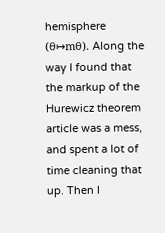hemisphere (θ↦mθ). Along the way I found that the markup of the Hurewicz theorem article was a mess, and spent a lot of time cleaning that up. Then I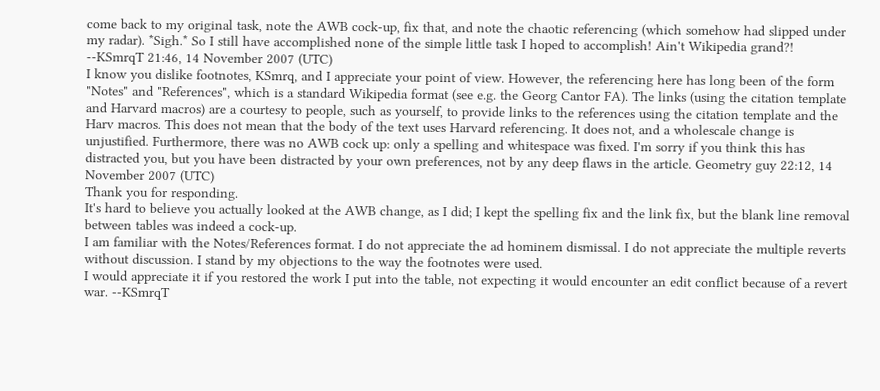come back to my original task, note the AWB cock-up, fix that, and note the chaotic referencing (which somehow had slipped under my radar). *Sigh.* So I still have accomplished none of the simple little task I hoped to accomplish! Ain't Wikipedia grand?! --KSmrqT 21:46, 14 November 2007 (UTC)
I know you dislike footnotes, KSmrq, and I appreciate your point of view. However, the referencing here has long been of the form "Notes" and "References", which is a standard Wikipedia format (see e.g. the Georg Cantor FA). The links (using the citation template and Harvard macros) are a courtesy to people, such as yourself, to provide links to the references using the citation template and the Harv macros. This does not mean that the body of the text uses Harvard referencing. It does not, and a wholescale change is unjustified. Furthermore, there was no AWB cock up: only a spelling and whitespace was fixed. I'm sorry if you think this has distracted you, but you have been distracted by your own preferences, not by any deep flaws in the article. Geometry guy 22:12, 14 November 2007 (UTC)
Thank you for responding.
It's hard to believe you actually looked at the AWB change, as I did; I kept the spelling fix and the link fix, but the blank line removal between tables was indeed a cock-up.
I am familiar with the Notes/References format. I do not appreciate the ad hominem dismissal. I do not appreciate the multiple reverts without discussion. I stand by my objections to the way the footnotes were used.
I would appreciate it if you restored the work I put into the table, not expecting it would encounter an edit conflict because of a revert war. --KSmrqT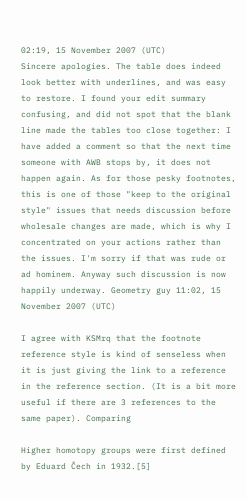02:19, 15 November 2007 (UTC)
Sincere apologies. The table does indeed look better with underlines, and was easy to restore. I found your edit summary confusing, and did not spot that the blank line made the tables too close together: I have added a comment so that the next time someone with AWB stops by, it does not happen again. As for those pesky footnotes, this is one of those "keep to the original style" issues that needs discussion before wholesale changes are made, which is why I concentrated on your actions rather than the issues. I'm sorry if that was rude or ad hominem. Anyway such discussion is now happily underway. Geometry guy 11:02, 15 November 2007 (UTC)

I agree with KSMrq that the footnote reference style is kind of senseless when it is just giving the link to a reference in the reference section. (It is a bit more useful if there are 3 references to the same paper). Comparing

Higher homotopy groups were first defined by Eduard Čech in 1932.[5]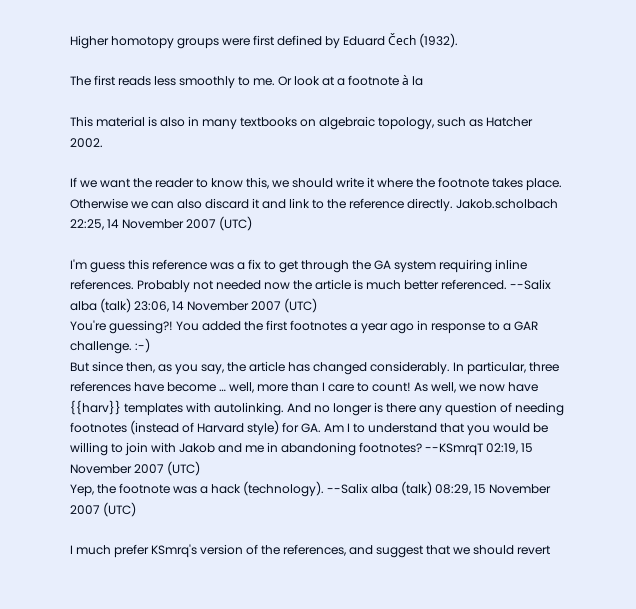Higher homotopy groups were first defined by Eduard Čech (1932).

The first reads less smoothly to me. Or look at a footnote à la

This material is also in many textbooks on algebraic topology, such as Hatcher 2002.

If we want the reader to know this, we should write it where the footnote takes place. Otherwise we can also discard it and link to the reference directly. Jakob.scholbach 22:25, 14 November 2007 (UTC)

I'm guess this reference was a fix to get through the GA system requiring inline references. Probably not needed now the article is much better referenced. --Salix alba (talk) 23:06, 14 November 2007 (UTC)
You're guessing?! You added the first footnotes a year ago in response to a GAR challenge. :-)
But since then, as you say, the article has changed considerably. In particular, three references have become … well, more than I care to count! As well, we now have {{harv}} templates with autolinking. And no longer is there any question of needing footnotes (instead of Harvard style) for GA. Am I to understand that you would be willing to join with Jakob and me in abandoning footnotes? --KSmrqT 02:19, 15 November 2007 (UTC)
Yep, the footnote was a hack (technology). --Salix alba (talk) 08:29, 15 November 2007 (UTC)

I much prefer KSmrq's version of the references, and suggest that we should revert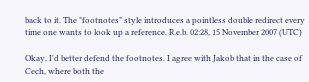back to it. The "footnotes" style introduces a pointless double redirect every time one wants to look up a reference. R.e.b. 02:28, 15 November 2007 (UTC)

Okay, I'd better defend the footnotes. I agree with Jakob that in the case of Cech, where both the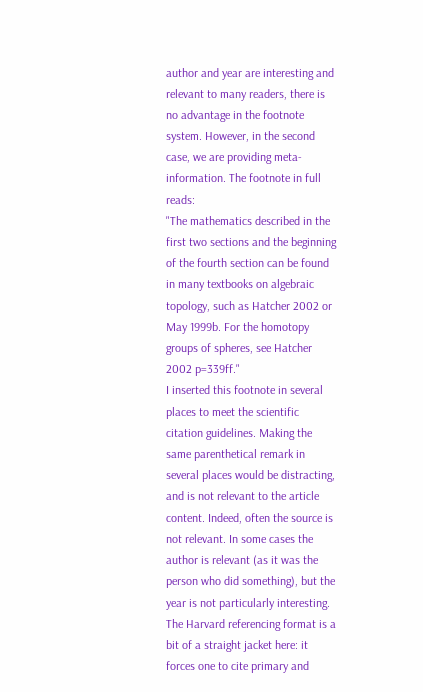author and year are interesting and relevant to many readers, there is no advantage in the footnote system. However, in the second case, we are providing meta-information. The footnote in full reads:
"The mathematics described in the first two sections and the beginning of the fourth section can be found in many textbooks on algebraic topology, such as Hatcher 2002 or May 1999b. For the homotopy groups of spheres, see Hatcher 2002 p=339ff."
I inserted this footnote in several places to meet the scientific citation guidelines. Making the same parenthetical remark in several places would be distracting, and is not relevant to the article content. Indeed, often the source is not relevant. In some cases the author is relevant (as it was the person who did something), but the year is not particularly interesting. The Harvard referencing format is a bit of a straight jacket here: it forces one to cite primary and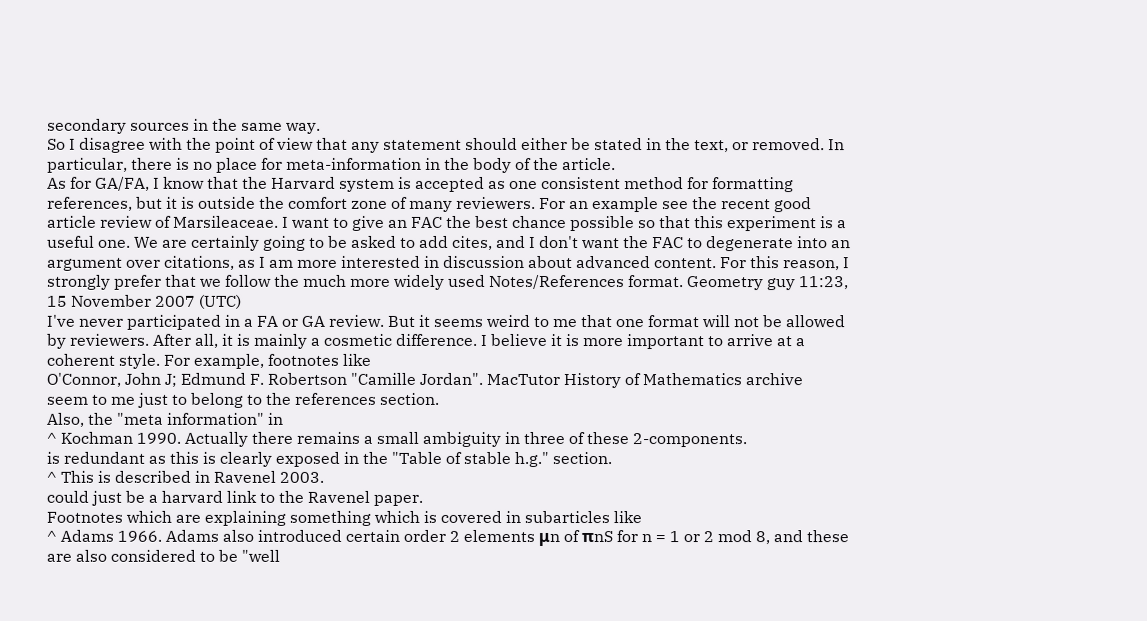secondary sources in the same way.
So I disagree with the point of view that any statement should either be stated in the text, or removed. In particular, there is no place for meta-information in the body of the article.
As for GA/FA, I know that the Harvard system is accepted as one consistent method for formatting references, but it is outside the comfort zone of many reviewers. For an example see the recent good article review of Marsileaceae. I want to give an FAC the best chance possible so that this experiment is a useful one. We are certainly going to be asked to add cites, and I don't want the FAC to degenerate into an argument over citations, as I am more interested in discussion about advanced content. For this reason, I strongly prefer that we follow the much more widely used Notes/References format. Geometry guy 11:23, 15 November 2007 (UTC)
I've never participated in a FA or GA review. But it seems weird to me that one format will not be allowed by reviewers. After all, it is mainly a cosmetic difference. I believe it is more important to arrive at a coherent style. For example, footnotes like
O'Connor, John J; Edmund F. Robertson "Camille Jordan". MacTutor History of Mathematics archive
seem to me just to belong to the references section.
Also, the "meta information" in
^ Kochman 1990. Actually there remains a small ambiguity in three of these 2-components.
is redundant as this is clearly exposed in the "Table of stable h.g." section.
^ This is described in Ravenel 2003.
could just be a harvard link to the Ravenel paper.
Footnotes which are explaining something which is covered in subarticles like
^ Adams 1966. Adams also introduced certain order 2 elements μn of πnS for n = 1 or 2 mod 8, and these are also considered to be "well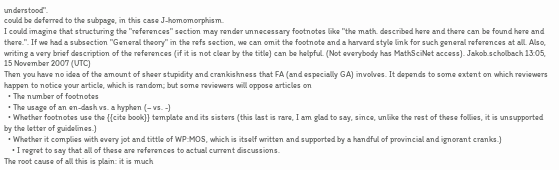understood".
could be deferred to the subpage, in this case J-homomorphism.
I could imagine that structuring the "references" section may render unnecessary footnotes like "the math. described here and there can be found here and there.". If we had a subsection "General theory" in the refs section, we can omit the footnote and a harvard style link for such general references at all. Also, writing a very brief description of the references (if it is not clear by the title) can be helpful. (Not everybody has MathSciNet access). Jakob.scholbach 13:05, 15 November 2007 (UTC)
Then you have no idea of the amount of sheer stupidity and crankishness that FA (and especially GA) involves. It depends to some extent on which reviewers happen to notice your article, which is random; but some reviewers will oppose articles on
  • The number of footnotes
  • The usage of an en-dash vs. a hyphen (– vs. -)
  • Whether footnotes use the {{cite book}} template and its sisters (this last is rare, I am glad to say, since, unlike the rest of these follies, it is unsupported by the letter of guidelines.)
  • Whether it complies with every jot and tittle of WP:MOS, which is itself written and supported by a handful of provincial and ignorant cranks.)
    • I regret to say that all of these are references to actual current discussions.
The root cause of all this is plain: it is much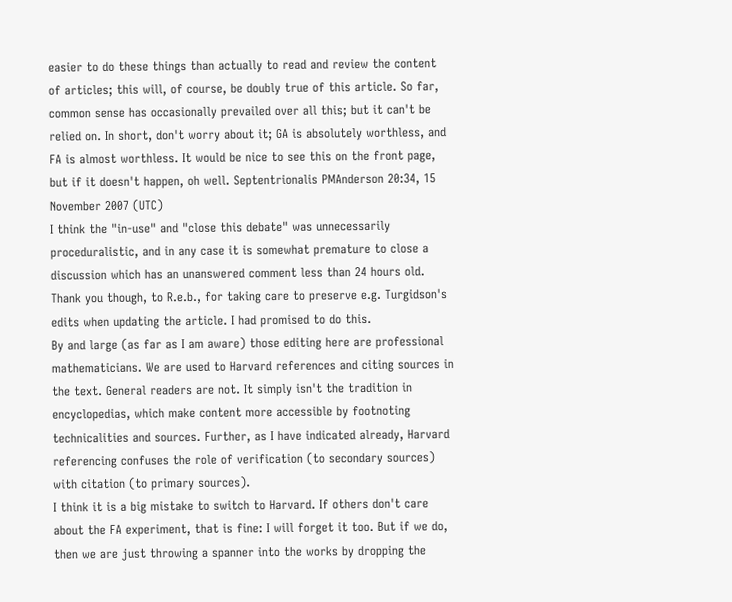easier to do these things than actually to read and review the content of articles; this will, of course, be doubly true of this article. So far, common sense has occasionally prevailed over all this; but it can't be relied on. In short, don't worry about it; GA is absolutely worthless, and FA is almost worthless. It would be nice to see this on the front page, but if it doesn't happen, oh well. Septentrionalis PMAnderson 20:34, 15 November 2007 (UTC)
I think the "in-use" and "close this debate" was unnecessarily proceduralistic, and in any case it is somewhat premature to close a discussion which has an unanswered comment less than 24 hours old. Thank you though, to R.e.b., for taking care to preserve e.g. Turgidson's edits when updating the article. I had promised to do this.
By and large (as far as I am aware) those editing here are professional mathematicians. We are used to Harvard references and citing sources in the text. General readers are not. It simply isn't the tradition in encyclopedias, which make content more accessible by footnoting technicalities and sources. Further, as I have indicated already, Harvard referencing confuses the role of verification (to secondary sources) with citation (to primary sources).
I think it is a big mistake to switch to Harvard. If others don't care about the FA experiment, that is fine: I will forget it too. But if we do, then we are just throwing a spanner into the works by dropping the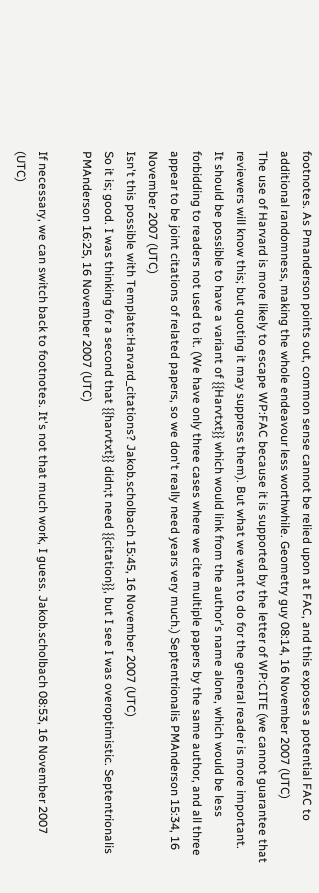footnotes. As Pmanderson points out, common sense cannot be relied upon at FAC, and this exposes a potential FAC to additional randomness, making the whole endeavour less worthwhile. Geometry guy 08:14, 16 November 2007 (UTC)
The use of Harvard is more likely to escape WP:FAC because it is supported by the letter of WP:CITE (we cannot guarantee that reviewers will know this; but quoting it may suppress them). But what we want to do for the general reader is more important.
It should be possible to have a variant of {{Harvtxt}} which would link from the author's name alone, which would be less forbidding to readers not used to it. (We have only three cases where we cite multiple papers by the same author, and all three appear to be joint citations of related papers, so we don't really need years very much.) Septentrionalis PMAnderson 15:34, 16 November 2007 (UTC)
Isn't this possible with Template:Harvard_citations? Jakob.scholbach 15:45, 16 November 2007 (UTC)
So it is; good. I was thinking for a second that {{harvtxt}} didn;t need {{citation}}, but I see I was overoptimistic. Septentrionalis PMAnderson 16:25, 16 November 2007 (UTC)

If necessary, we can switch back to footnotes. It's not that much work, I guess. Jakob.scholbach 08:53, 16 November 2007 (UTC)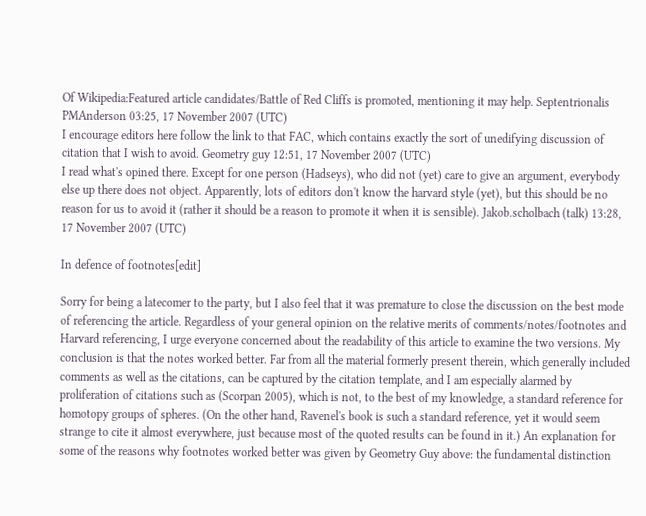Of Wikipedia:Featured article candidates/Battle of Red Cliffs is promoted, mentioning it may help. Septentrionalis PMAnderson 03:25, 17 November 2007 (UTC)
I encourage editors here follow the link to that FAC, which contains exactly the sort of unedifying discussion of citation that I wish to avoid. Geometry guy 12:51, 17 November 2007 (UTC)
I read what's opined there. Except for one person (Hadseys), who did not (yet) care to give an argument, everybody else up there does not object. Apparently, lots of editors don't know the harvard style (yet), but this should be no reason for us to avoid it (rather it should be a reason to promote it when it is sensible). Jakob.scholbach (talk) 13:28, 17 November 2007 (UTC)

In defence of footnotes[edit]

Sorry for being a latecomer to the party, but I also feel that it was premature to close the discussion on the best mode of referencing the article. Regardless of your general opinion on the relative merits of comments/notes/footnotes and Harvard referencing, I urge everyone concerned about the readability of this article to examine the two versions. My conclusion is that the notes worked better. Far from all the material formerly present therein, which generally included comments as well as the citations, can be captured by the citation template, and I am especially alarmed by proliferation of citations such as (Scorpan 2005), which is not, to the best of my knowledge, a standard reference for homotopy groups of spheres. (On the other hand, Ravenel's book is such a standard reference, yet it would seem strange to cite it almost everywhere, just because most of the quoted results can be found in it.) An explanation for some of the reasons why footnotes worked better was given by Geometry Guy above: the fundamental distinction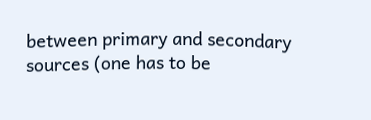between primary and secondary sources (one has to be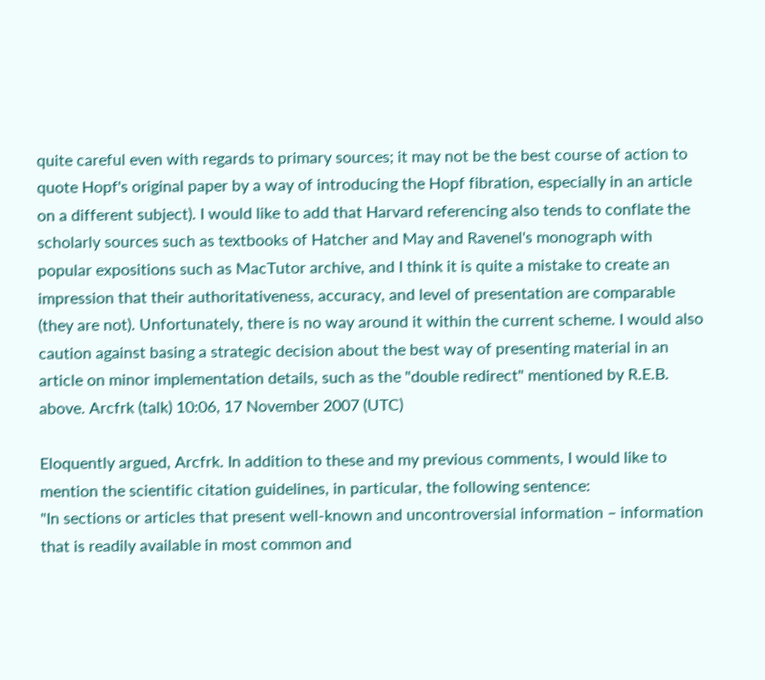quite careful even with regards to primary sources; it may not be the best course of action to quote Hopf's original paper by a way of introducing the Hopf fibration, especially in an article on a different subject). I would like to add that Harvard referencing also tends to conflate the scholarly sources such as textbooks of Hatcher and May and Ravenel's monograph with popular expositions such as MacTutor archive, and I think it is quite a mistake to create an impression that their authoritativeness, accuracy, and level of presentation are comparable (they are not). Unfortunately, there is no way around it within the current scheme. I would also caution against basing a strategic decision about the best way of presenting material in an article on minor implementation details, such as the "double redirect" mentioned by R.E.B. above. Arcfrk (talk) 10:06, 17 November 2007 (UTC)

Eloquently argued, Arcfrk. In addition to these and my previous comments, I would like to mention the scientific citation guidelines, in particular, the following sentence:
"In sections or articles that present well-known and uncontroversial information – information that is readily available in most common and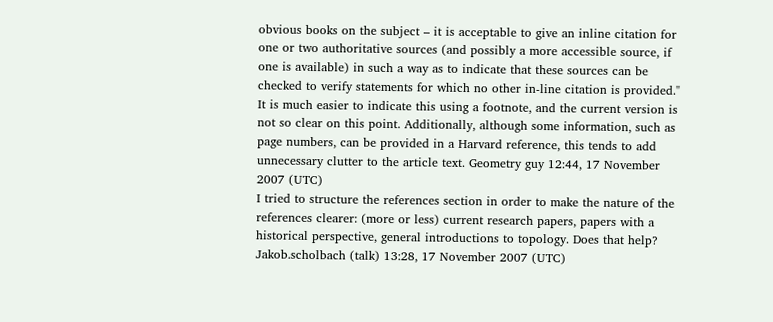obvious books on the subject – it is acceptable to give an inline citation for one or two authoritative sources (and possibly a more accessible source, if one is available) in such a way as to indicate that these sources can be checked to verify statements for which no other in-line citation is provided."
It is much easier to indicate this using a footnote, and the current version is not so clear on this point. Additionally, although some information, such as page numbers, can be provided in a Harvard reference, this tends to add unnecessary clutter to the article text. Geometry guy 12:44, 17 November 2007 (UTC)
I tried to structure the references section in order to make the nature of the references clearer: (more or less) current research papers, papers with a historical perspective, general introductions to topology. Does that help? Jakob.scholbach (talk) 13:28, 17 November 2007 (UTC)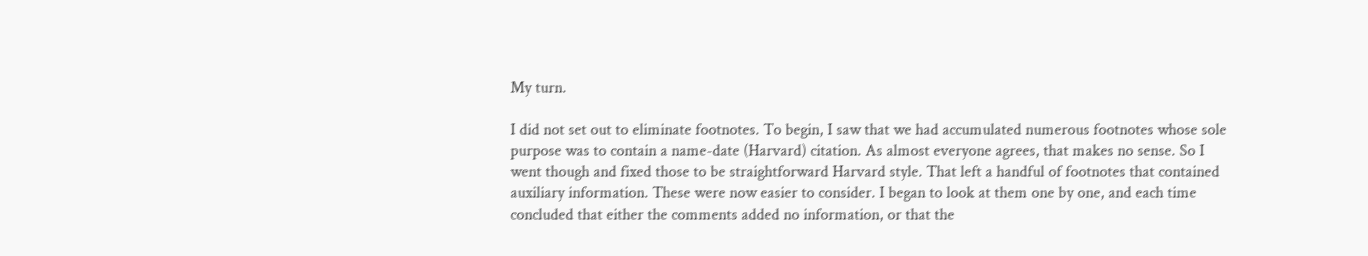My turn.

I did not set out to eliminate footnotes. To begin, I saw that we had accumulated numerous footnotes whose sole purpose was to contain a name-date (Harvard) citation. As almost everyone agrees, that makes no sense. So I went though and fixed those to be straightforward Harvard style. That left a handful of footnotes that contained auxiliary information. These were now easier to consider. I began to look at them one by one, and each time concluded that either the comments added no information, or that the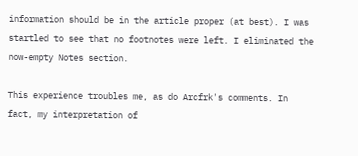information should be in the article proper (at best). I was startled to see that no footnotes were left. I eliminated the now-empty Notes section.

This experience troubles me, as do Arcfrk's comments. In fact, my interpretation of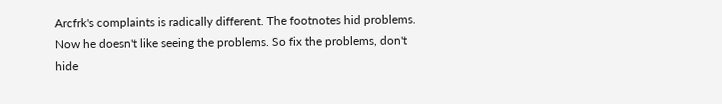Arcfrk's complaints is radically different. The footnotes hid problems. Now he doesn't like seeing the problems. So fix the problems, don't hide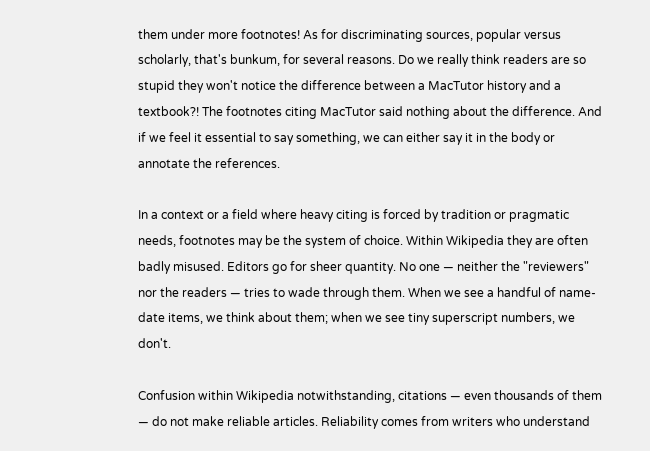them under more footnotes! As for discriminating sources, popular versus scholarly, that's bunkum, for several reasons. Do we really think readers are so stupid they won't notice the difference between a MacTutor history and a textbook?! The footnotes citing MacTutor said nothing about the difference. And if we feel it essential to say something, we can either say it in the body or annotate the references.

In a context or a field where heavy citing is forced by tradition or pragmatic needs, footnotes may be the system of choice. Within Wikipedia they are often badly misused. Editors go for sheer quantity. No one — neither the "reviewers" nor the readers — tries to wade through them. When we see a handful of name-date items, we think about them; when we see tiny superscript numbers, we don't.

Confusion within Wikipedia notwithstanding, citations — even thousands of them — do not make reliable articles. Reliability comes from writers who understand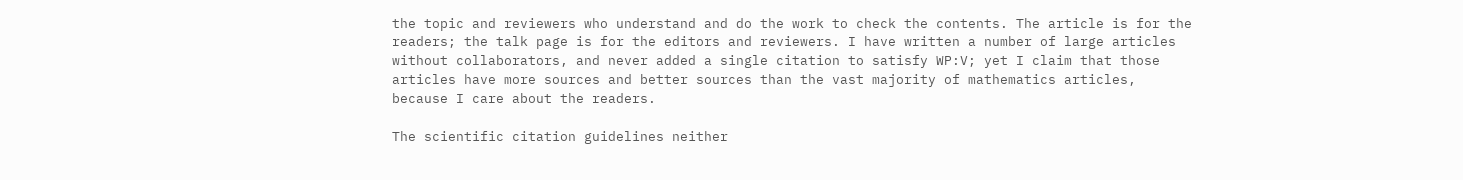the topic and reviewers who understand and do the work to check the contents. The article is for the readers; the talk page is for the editors and reviewers. I have written a number of large articles without collaborators, and never added a single citation to satisfy WP:V; yet I claim that those articles have more sources and better sources than the vast majority of mathematics articles, because I care about the readers.

The scientific citation guidelines neither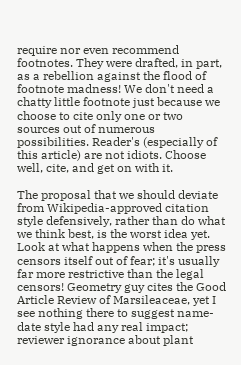require nor even recommend footnotes. They were drafted, in part, as a rebellion against the flood of footnote madness! We don't need a chatty little footnote just because we choose to cite only one or two sources out of numerous possibilities. Reader's (especially of this article) are not idiots. Choose well, cite, and get on with it.

The proposal that we should deviate from Wikipedia-approved citation style defensively, rather than do what we think best, is the worst idea yet. Look at what happens when the press censors itself out of fear; it's usually far more restrictive than the legal censors! Geometry guy cites the Good Article Review of Marsileaceae, yet I see nothing there to suggest name-date style had any real impact; reviewer ignorance about plant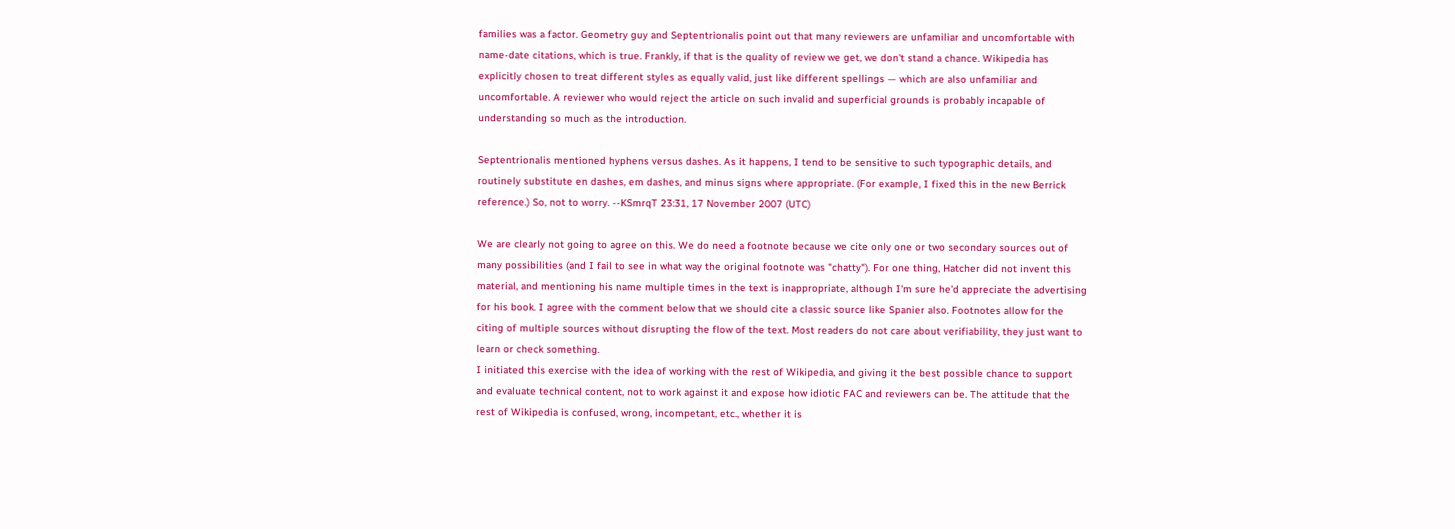families was a factor. Geometry guy and Septentrionalis point out that many reviewers are unfamiliar and uncomfortable with name-date citations, which is true. Frankly, if that is the quality of review we get, we don't stand a chance. Wikipedia has explicitly chosen to treat different styles as equally valid, just like different spellings — which are also unfamiliar and uncomfortable. A reviewer who would reject the article on such invalid and superficial grounds is probably incapable of understanding so much as the introduction.

Septentrionalis mentioned hyphens versus dashes. As it happens, I tend to be sensitive to such typographic details, and routinely substitute en dashes, em dashes, and minus signs where appropriate. (For example, I fixed this in the new Berrick reference.) So, not to worry. --KSmrqT 23:31, 17 November 2007 (UTC)

We are clearly not going to agree on this. We do need a footnote because we cite only one or two secondary sources out of many possibilities (and I fail to see in what way the original footnote was "chatty"). For one thing, Hatcher did not invent this material, and mentioning his name multiple times in the text is inappropriate, although I'm sure he'd appreciate the advertising for his book. I agree with the comment below that we should cite a classic source like Spanier also. Footnotes allow for the citing of multiple sources without disrupting the flow of the text. Most readers do not care about verifiability, they just want to learn or check something.
I initiated this exercise with the idea of working with the rest of Wikipedia, and giving it the best possible chance to support and evaluate technical content, not to work against it and expose how idiotic FAC and reviewers can be. The attitude that the rest of Wikipedia is confused, wrong, incompetant, etc., whether it is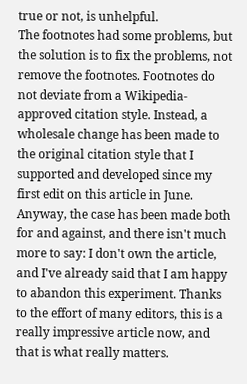true or not, is unhelpful.
The footnotes had some problems, but the solution is to fix the problems, not remove the footnotes. Footnotes do not deviate from a Wikipedia-approved citation style. Instead, a wholesale change has been made to the original citation style that I supported and developed since my first edit on this article in June. Anyway, the case has been made both for and against, and there isn't much more to say: I don't own the article, and I've already said that I am happy to abandon this experiment. Thanks to the effort of many editors, this is a really impressive article now, and that is what really matters.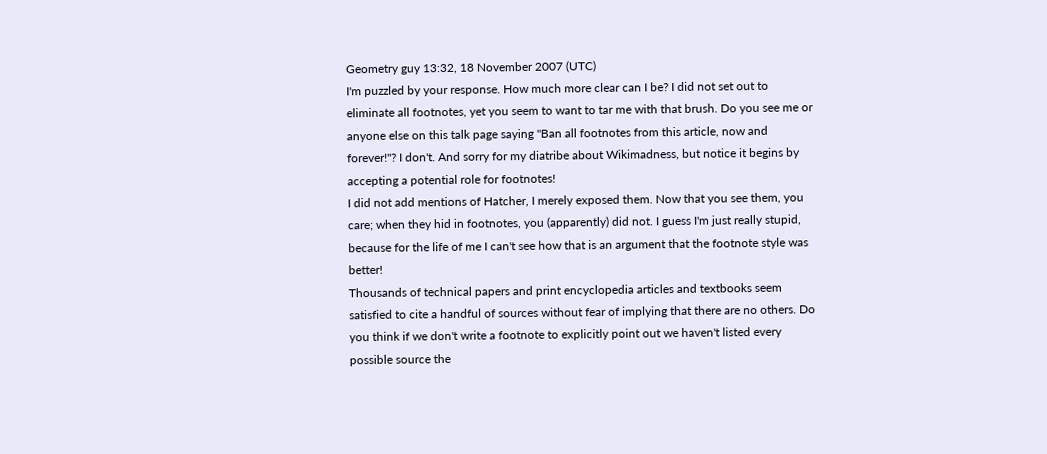Geometry guy 13:32, 18 November 2007 (UTC)
I'm puzzled by your response. How much more clear can I be? I did not set out to eliminate all footnotes, yet you seem to want to tar me with that brush. Do you see me or anyone else on this talk page saying "Ban all footnotes from this article, now and forever!"? I don't. And sorry for my diatribe about Wikimadness, but notice it begins by accepting a potential role for footnotes!
I did not add mentions of Hatcher, I merely exposed them. Now that you see them, you care; when they hid in footnotes, you (apparently) did not. I guess I'm just really stupid, because for the life of me I can't see how that is an argument that the footnote style was better!
Thousands of technical papers and print encyclopedia articles and textbooks seem satisfied to cite a handful of sources without fear of implying that there are no others. Do you think if we don't write a footnote to explicitly point out we haven't listed every possible source the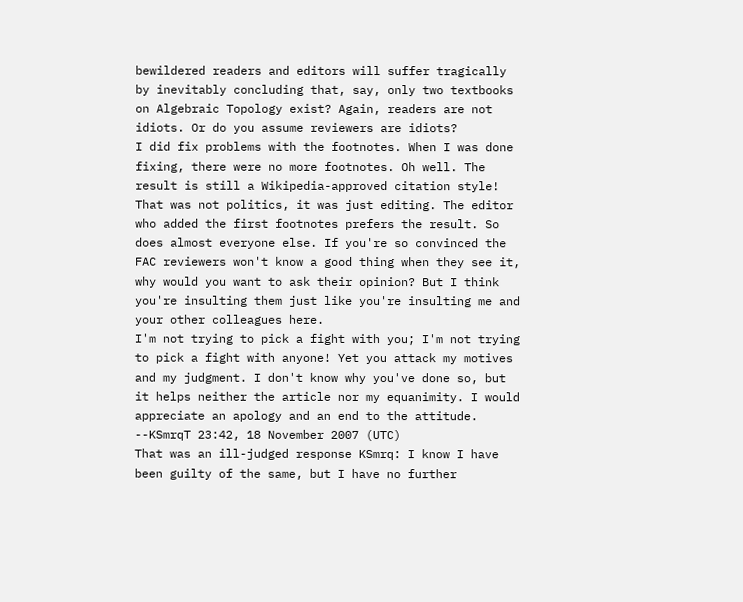bewildered readers and editors will suffer tragically by inevitably concluding that, say, only two textbooks on Algebraic Topology exist? Again, readers are not idiots. Or do you assume reviewers are idiots?
I did fix problems with the footnotes. When I was done fixing, there were no more footnotes. Oh well. The result is still a Wikipedia-approved citation style! That was not politics, it was just editing. The editor who added the first footnotes prefers the result. So does almost everyone else. If you're so convinced the FAC reviewers won't know a good thing when they see it, why would you want to ask their opinion? But I think you're insulting them just like you're insulting me and your other colleagues here.
I'm not trying to pick a fight with you; I'm not trying to pick a fight with anyone! Yet you attack my motives and my judgment. I don't know why you've done so, but it helps neither the article nor my equanimity. I would appreciate an apology and an end to the attitude. --KSmrqT 23:42, 18 November 2007 (UTC)
That was an ill-judged response KSmrq: I know I have been guilty of the same, but I have no further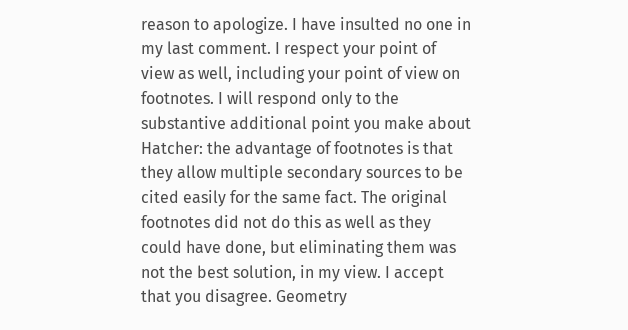reason to apologize. I have insulted no one in my last comment. I respect your point of view as well, including your point of view on footnotes. I will respond only to the substantive additional point you make about Hatcher: the advantage of footnotes is that they allow multiple secondary sources to be cited easily for the same fact. The original footnotes did not do this as well as they could have done, but eliminating them was not the best solution, in my view. I accept that you disagree. Geometry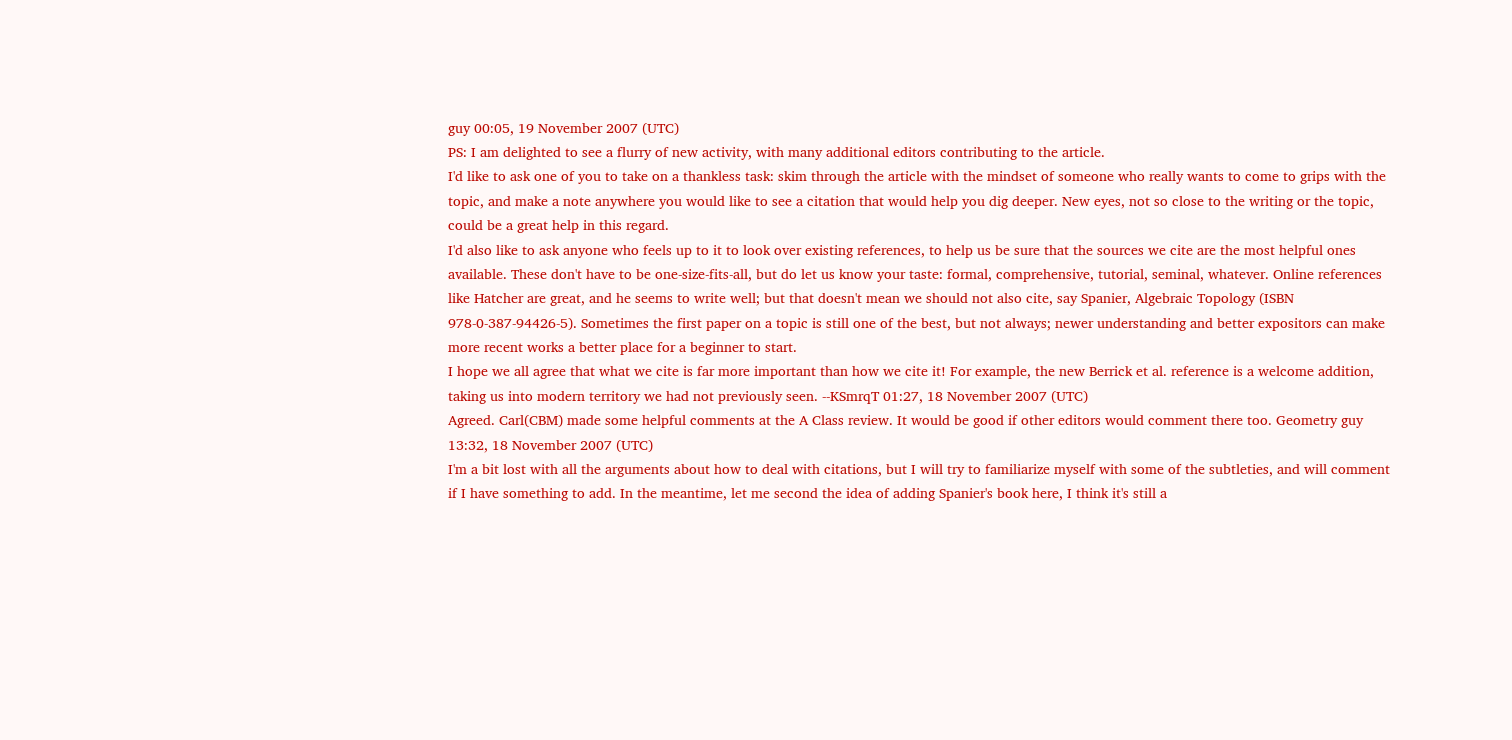guy 00:05, 19 November 2007 (UTC)
PS: I am delighted to see a flurry of new activity, with many additional editors contributing to the article.
I'd like to ask one of you to take on a thankless task: skim through the article with the mindset of someone who really wants to come to grips with the topic, and make a note anywhere you would like to see a citation that would help you dig deeper. New eyes, not so close to the writing or the topic, could be a great help in this regard.
I'd also like to ask anyone who feels up to it to look over existing references, to help us be sure that the sources we cite are the most helpful ones available. These don't have to be one-size-fits-all, but do let us know your taste: formal, comprehensive, tutorial, seminal, whatever. Online references like Hatcher are great, and he seems to write well; but that doesn't mean we should not also cite, say Spanier, Algebraic Topology (ISBN 978-0-387-94426-5). Sometimes the first paper on a topic is still one of the best, but not always; newer understanding and better expositors can make more recent works a better place for a beginner to start.
I hope we all agree that what we cite is far more important than how we cite it! For example, the new Berrick et al. reference is a welcome addition, taking us into modern territory we had not previously seen. --KSmrqT 01:27, 18 November 2007 (UTC)
Agreed. Carl(CBM) made some helpful comments at the A Class review. It would be good if other editors would comment there too. Geometry guy 13:32, 18 November 2007 (UTC)
I'm a bit lost with all the arguments about how to deal with citations, but I will try to familiarize myself with some of the subtleties, and will comment if I have something to add. In the meantime, let me second the idea of adding Spanier's book here, I think it's still a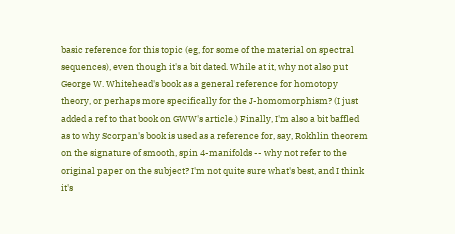basic reference for this topic (eg, for some of the material on spectral sequences), even though it's a bit dated. While at it, why not also put George W. Whitehead's book as a general reference for homotopy theory, or perhaps more specifically for the J-homomorphism? (I just added a ref to that book on GWW's article.) Finally, I'm also a bit baffled as to why Scorpan's book is used as a reference for, say, Rokhlin theorem on the signature of smooth, spin 4-manifolds -- why not refer to the original paper on the subject? I'm not quite sure what's best, and I think it's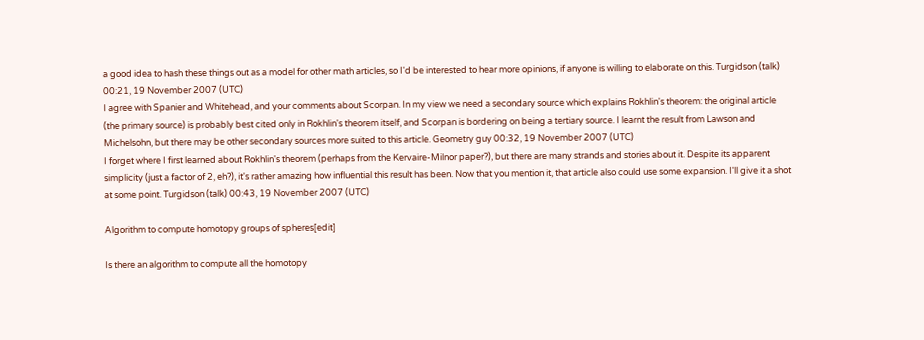a good idea to hash these things out as a model for other math articles, so I'd be interested to hear more opinions, if anyone is willing to elaborate on this. Turgidson (talk) 00:21, 19 November 2007 (UTC)
I agree with Spanier and Whitehead, and your comments about Scorpan. In my view we need a secondary source which explains Rokhlin's theorem: the original article (the primary source) is probably best cited only in Rokhlin's theorem itself, and Scorpan is bordering on being a tertiary source. I learnt the result from Lawson and Michelsohn, but there may be other secondary sources more suited to this article. Geometry guy 00:32, 19 November 2007 (UTC)
I forget where I first learned about Rokhlin's theorem (perhaps from the Kervaire-Milnor paper?), but there are many strands and stories about it. Despite its apparent simplicity (just a factor of 2, eh?), it's rather amazing how influential this result has been. Now that you mention it, that article also could use some expansion. I'll give it a shot at some point. Turgidson (talk) 00:43, 19 November 2007 (UTC)

Algorithm to compute homotopy groups of spheres[edit]

Is there an algorithm to compute all the homotopy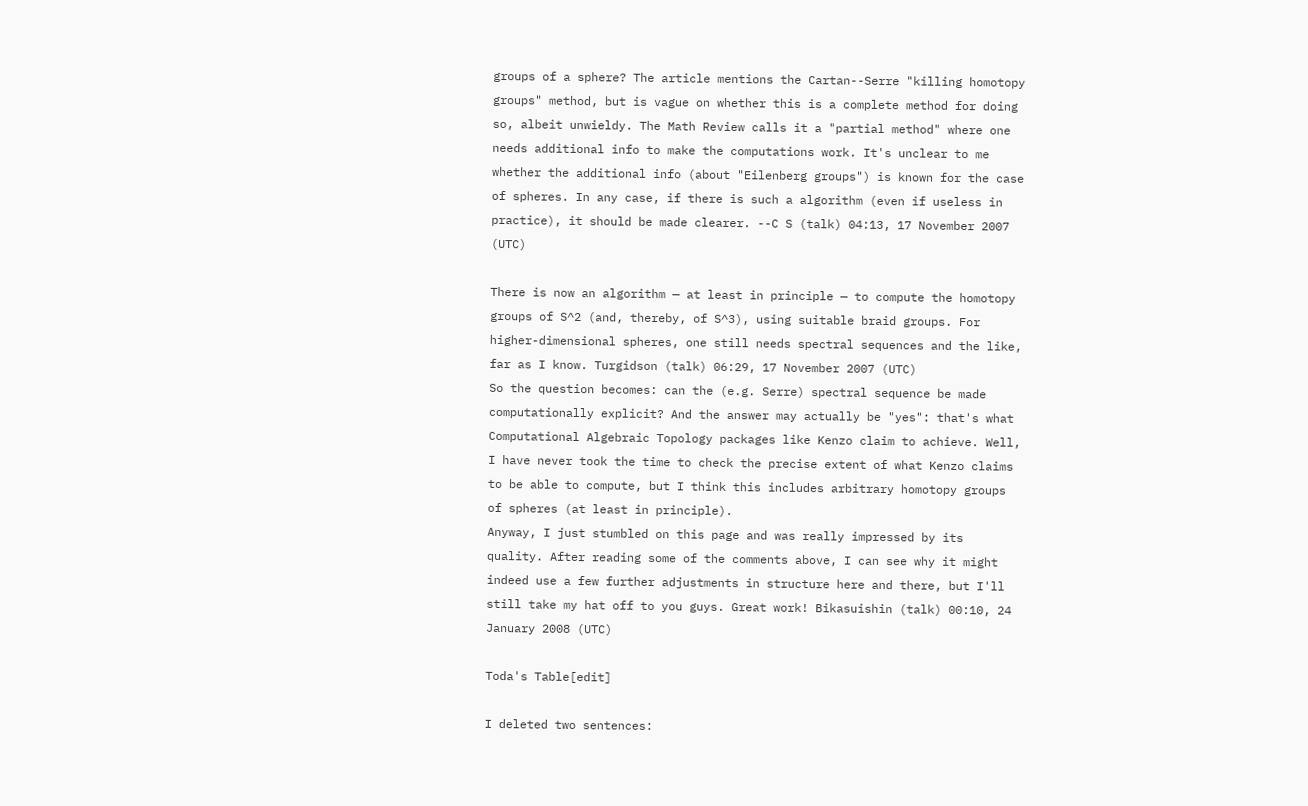groups of a sphere? The article mentions the Cartan--Serre "killing homotopy groups" method, but is vague on whether this is a complete method for doing so, albeit unwieldy. The Math Review calls it a "partial method" where one needs additional info to make the computations work. It's unclear to me whether the additional info (about "Eilenberg groups") is known for the case of spheres. In any case, if there is such a algorithm (even if useless in practice), it should be made clearer. --C S (talk) 04:13, 17 November 2007 (UTC)

There is now an algorithm — at least in principle — to compute the homotopy groups of S^2 (and, thereby, of S^3), using suitable braid groups. For higher-dimensional spheres, one still needs spectral sequences and the like, far as I know. Turgidson (talk) 06:29, 17 November 2007 (UTC)
So the question becomes: can the (e.g. Serre) spectral sequence be made computationally explicit? And the answer may actually be "yes": that's what Computational Algebraic Topology packages like Kenzo claim to achieve. Well, I have never took the time to check the precise extent of what Kenzo claims to be able to compute, but I think this includes arbitrary homotopy groups of spheres (at least in principle).
Anyway, I just stumbled on this page and was really impressed by its quality. After reading some of the comments above, I can see why it might indeed use a few further adjustments in structure here and there, but I'll still take my hat off to you guys. Great work! Bikasuishin (talk) 00:10, 24 January 2008 (UTC)

Toda's Table[edit]

I deleted two sentences: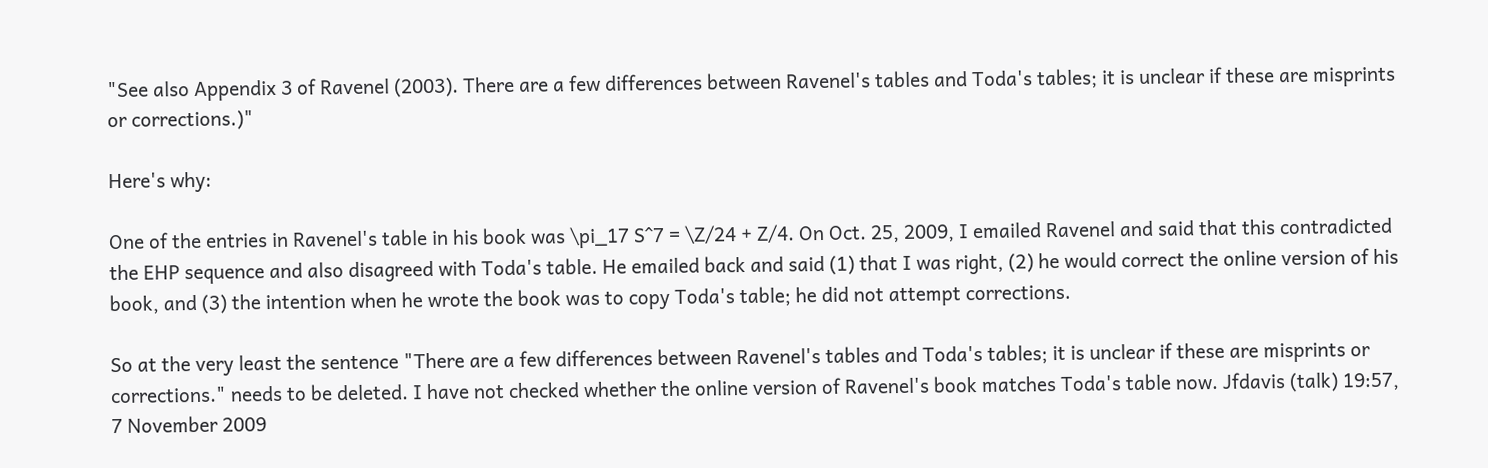"See also Appendix 3 of Ravenel (2003). There are a few differences between Ravenel's tables and Toda's tables; it is unclear if these are misprints or corrections.)"

Here's why:

One of the entries in Ravenel's table in his book was \pi_17 S^7 = \Z/24 + Z/4. On Oct. 25, 2009, I emailed Ravenel and said that this contradicted the EHP sequence and also disagreed with Toda's table. He emailed back and said (1) that I was right, (2) he would correct the online version of his book, and (3) the intention when he wrote the book was to copy Toda's table; he did not attempt corrections.

So at the very least the sentence "There are a few differences between Ravenel's tables and Toda's tables; it is unclear if these are misprints or corrections." needs to be deleted. I have not checked whether the online version of Ravenel's book matches Toda's table now. Jfdavis (talk) 19:57, 7 November 2009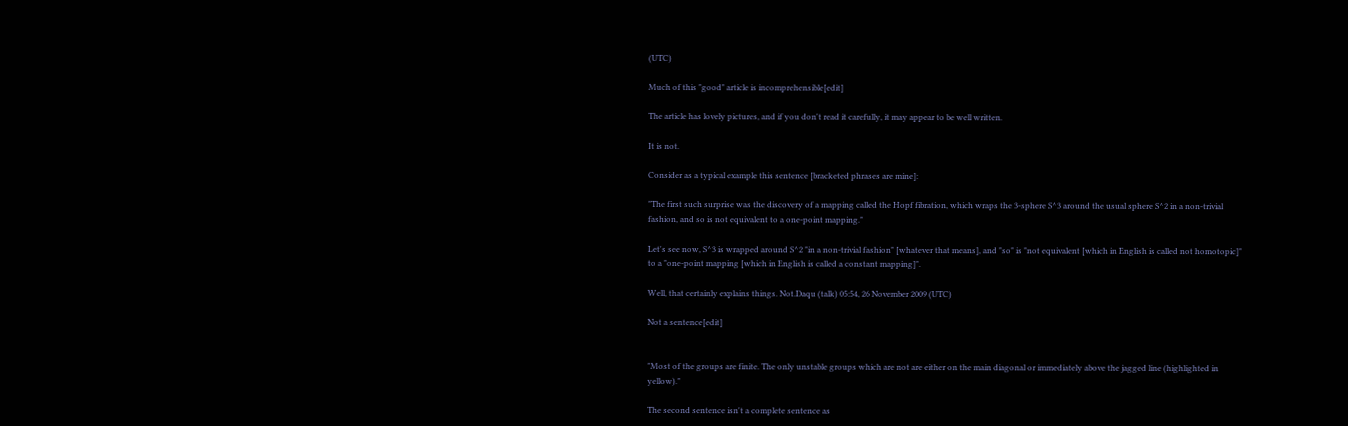(UTC)

Much of this "good" article is incomprehensible[edit]

The article has lovely pictures, and if you don't read it carefully, it may appear to be well written.

It is not.

Consider as a typical example this sentence [bracketed phrases are mine]:

"The first such surprise was the discovery of a mapping called the Hopf fibration, which wraps the 3-sphere S^3 around the usual sphere S^2 in a non-trivial fashion, and so is not equivalent to a one-point mapping."

Let's see now, S^3 is wrapped around S^2 "in a non-trivial fashion" [whatever that means], and "so" is "not equivalent [which in English is called not homotopic]" to a "one-point mapping [which in English is called a constant mapping]".

Well, that certainly explains things. Not.Daqu (talk) 05:54, 26 November 2009 (UTC)

Not a sentence[edit]


"Most of the groups are finite. The only unstable groups which are not are either on the main diagonal or immediately above the jagged line (highlighted in yellow)."

The second sentence isn't a complete sentence as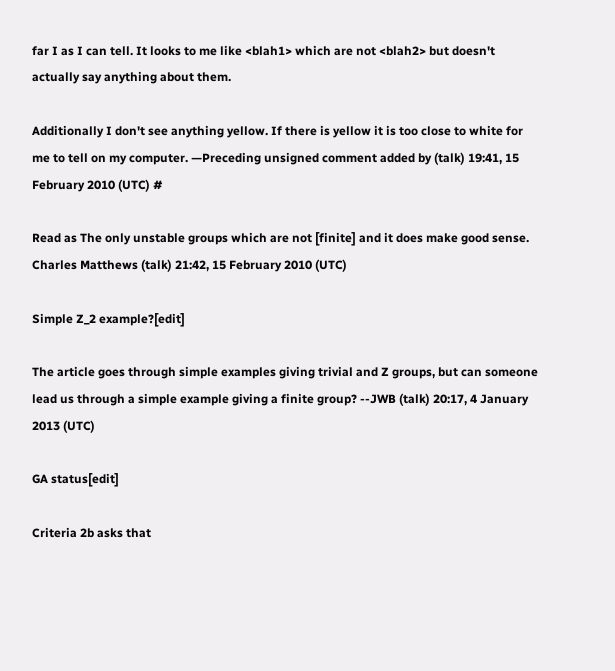far I as I can tell. It looks to me like <blah1> which are not <blah2> but doesn't actually say anything about them.

Additionally I don't see anything yellow. If there is yellow it is too close to white for me to tell on my computer. —Preceding unsigned comment added by (talk) 19:41, 15 February 2010 (UTC) #

Read as The only unstable groups which are not [finite] and it does make good sense. Charles Matthews (talk) 21:42, 15 February 2010 (UTC)

Simple Z_2 example?[edit]

The article goes through simple examples giving trivial and Z groups, but can someone lead us through a simple example giving a finite group? --JWB (talk) 20:17, 4 January 2013 (UTC)

GA status[edit]

Criteria 2b asks that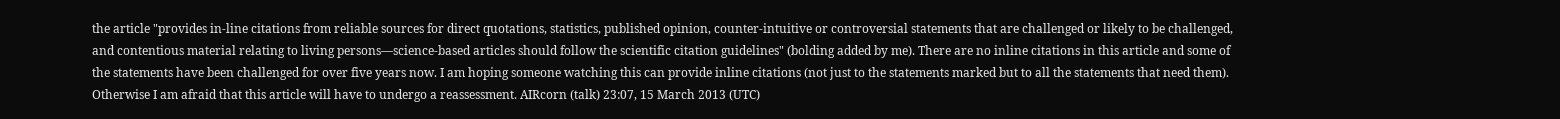the article "provides in-line citations from reliable sources for direct quotations, statistics, published opinion, counter-intuitive or controversial statements that are challenged or likely to be challenged, and contentious material relating to living persons—science-based articles should follow the scientific citation guidelines" (bolding added by me). There are no inline citations in this article and some of the statements have been challenged for over five years now. I am hoping someone watching this can provide inline citations (not just to the statements marked but to all the statements that need them). Otherwise I am afraid that this article will have to undergo a reassessment. AIRcorn (talk) 23:07, 15 March 2013 (UTC)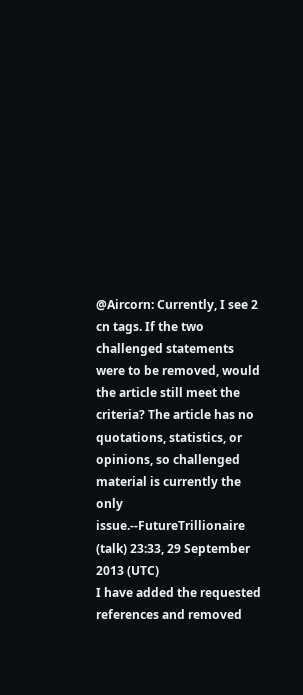@Aircorn: Currently, I see 2 cn tags. If the two challenged statements were to be removed, would the article still meet the criteria? The article has no quotations, statistics, or opinions, so challenged material is currently the only issue.--FutureTrillionaire (talk) 23:33, 29 September 2013 (UTC)
I have added the requested references and removed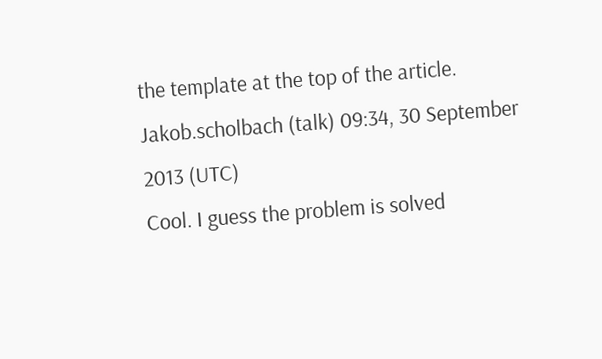the template at the top of the article. Jakob.scholbach (talk) 09:34, 30 September 2013 (UTC)
Cool. I guess the problem is solved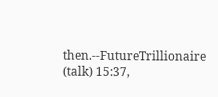then.--FutureTrillionaire (talk) 15:37,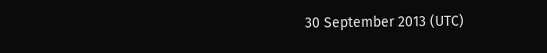30 September 2013 (UTC)